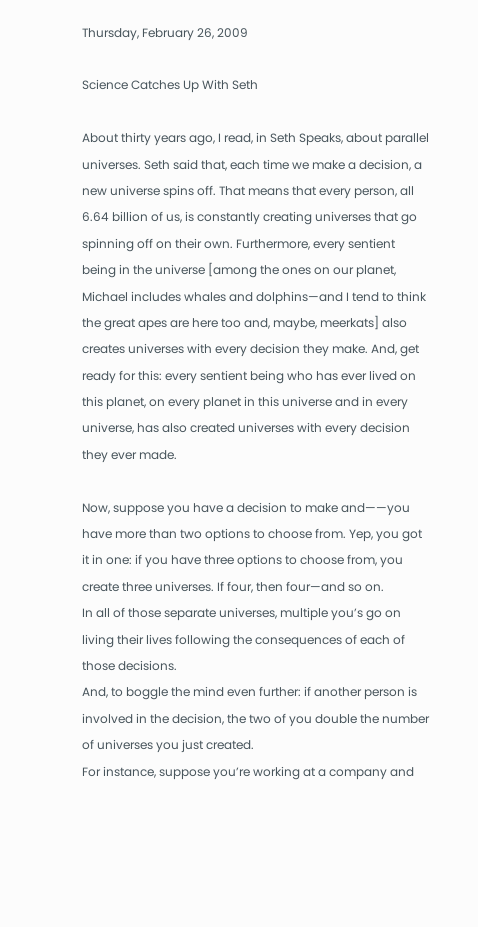Thursday, February 26, 2009

Science Catches Up With Seth

About thirty years ago, I read, in Seth Speaks, about parallel universes. Seth said that, each time we make a decision, a new universe spins off. That means that every person, all 6.64 billion of us, is constantly creating universes that go spinning off on their own. Furthermore, every sentient being in the universe [among the ones on our planet, Michael includes whales and dolphins—and I tend to think the great apes are here too and, maybe, meerkats] also creates universes with every decision they make. And, get ready for this: every sentient being who has ever lived on this planet, on every planet in this universe and in every universe, has also created universes with every decision they ever made.

Now, suppose you have a decision to make and——you have more than two options to choose from. Yep, you got it in one: if you have three options to choose from, you create three universes. If four, then four—and so on.
In all of those separate universes, multiple you’s go on living their lives following the consequences of each of those decisions.
And, to boggle the mind even further: if another person is involved in the decision, the two of you double the number of universes you just created.
For instance, suppose you’re working at a company and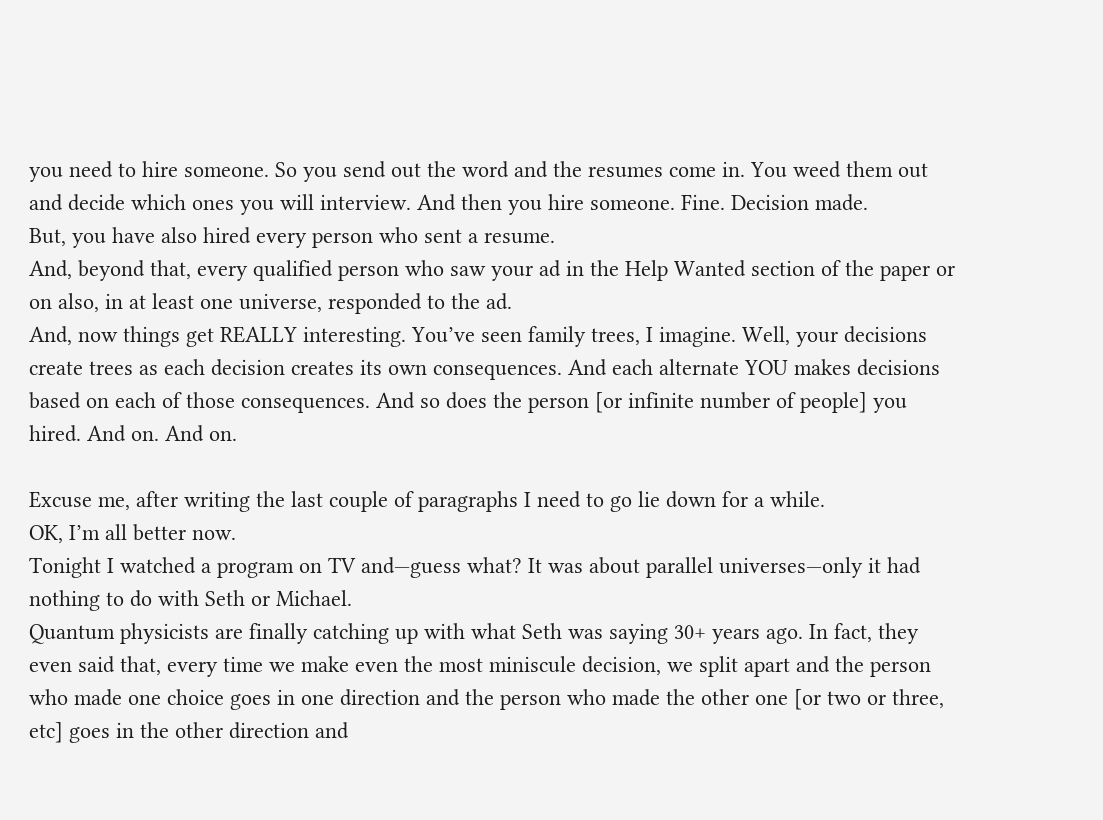you need to hire someone. So you send out the word and the resumes come in. You weed them out and decide which ones you will interview. And then you hire someone. Fine. Decision made.
But, you have also hired every person who sent a resume.
And, beyond that, every qualified person who saw your ad in the Help Wanted section of the paper or on also, in at least one universe, responded to the ad.
And, now things get REALLY interesting. You’ve seen family trees, I imagine. Well, your decisions create trees as each decision creates its own consequences. And each alternate YOU makes decisions based on each of those consequences. And so does the person [or infinite number of people] you hired. And on. And on.

Excuse me, after writing the last couple of paragraphs I need to go lie down for a while.
OK, I’m all better now.
Tonight I watched a program on TV and—guess what? It was about parallel universes—only it had nothing to do with Seth or Michael.
Quantum physicists are finally catching up with what Seth was saying 30+ years ago. In fact, they even said that, every time we make even the most miniscule decision, we split apart and the person who made one choice goes in one direction and the person who made the other one [or two or three, etc] goes in the other direction and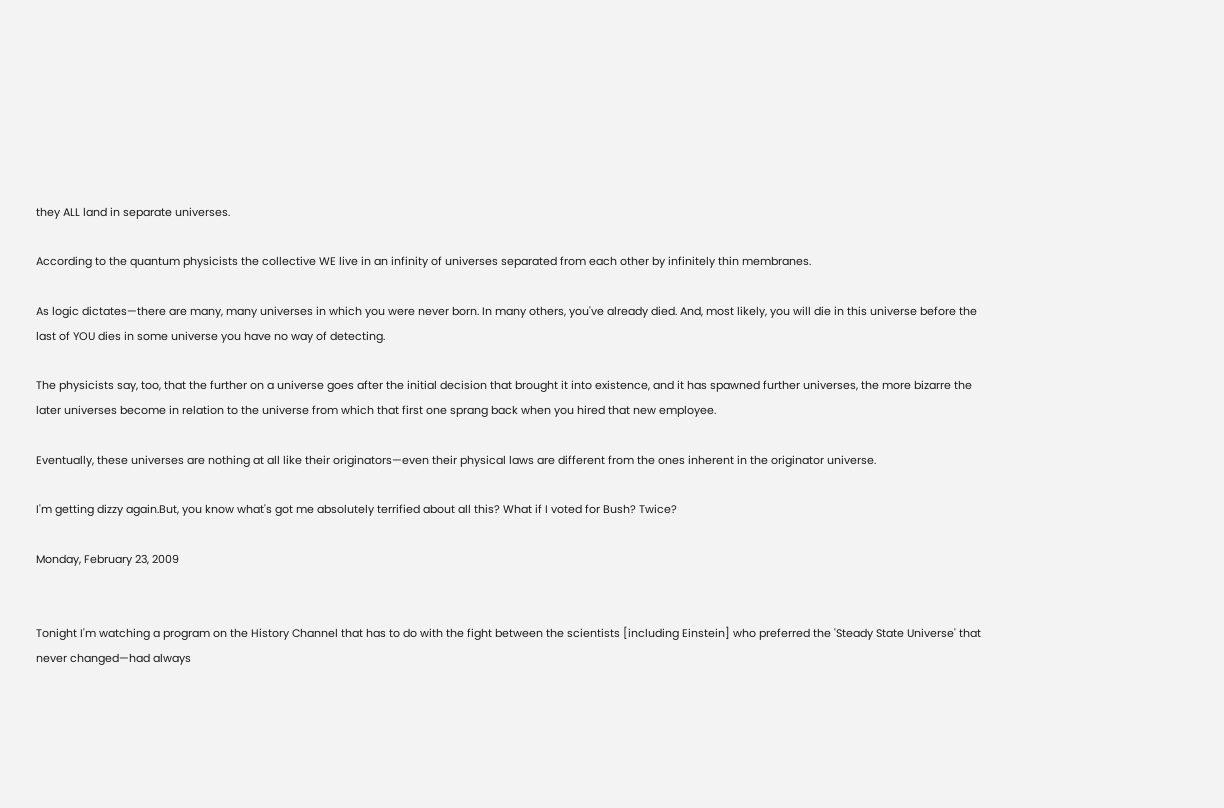they ALL land in separate universes.

According to the quantum physicists the collective WE live in an infinity of universes separated from each other by infinitely thin membranes.

As logic dictates—there are many, many universes in which you were never born. In many others, you've already died. And, most likely, you will die in this universe before the last of YOU dies in some universe you have no way of detecting.

The physicists say, too, that the further on a universe goes after the initial decision that brought it into existence, and it has spawned further universes, the more bizarre the later universes become in relation to the universe from which that first one sprang back when you hired that new employee.

Eventually, these universes are nothing at all like their originators—even their physical laws are different from the ones inherent in the originator universe.

I'm getting dizzy again.But, you know what's got me absolutely terrified about all this? What if I voted for Bush? Twice?

Monday, February 23, 2009


Tonight I'm watching a program on the History Channel that has to do with the fight between the scientists [including Einstein] who preferred the 'Steady State Universe' that never changed—had always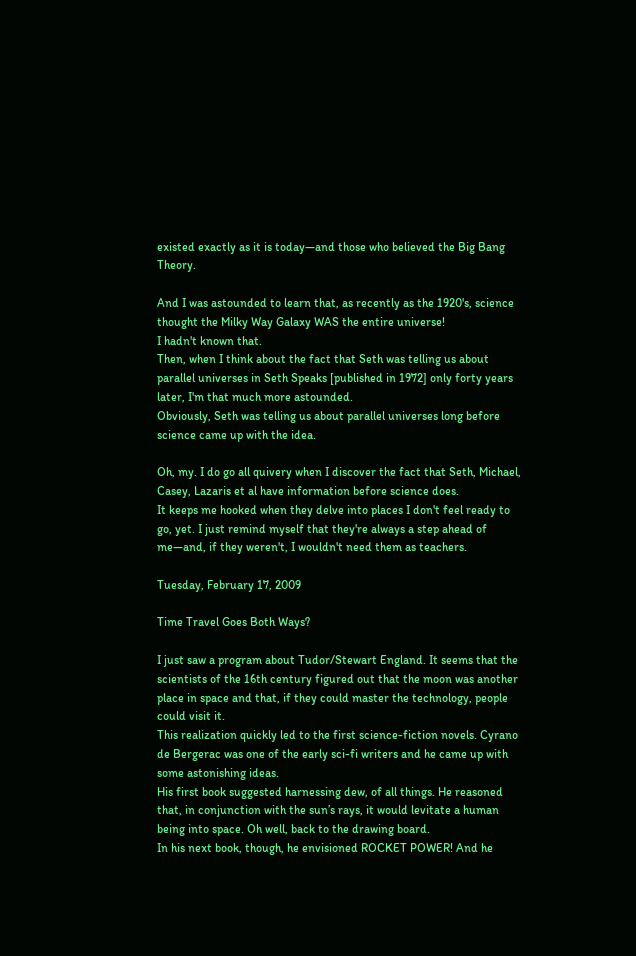existed exactly as it is today—and those who believed the Big Bang Theory.

And I was astounded to learn that, as recently as the 1920's, science thought the Milky Way Galaxy WAS the entire universe!
I hadn't known that.
Then, when I think about the fact that Seth was telling us about parallel universes in Seth Speaks [published in 1972] only forty years later, I'm that much more astounded.
Obviously, Seth was telling us about parallel universes long before science came up with the idea.

Oh, my. I do go all quivery when I discover the fact that Seth, Michael, Casey, Lazaris et al have information before science does.
It keeps me hooked when they delve into places I don't feel ready to go, yet. I just remind myself that they're always a step ahead of me—and, if they weren't, I wouldn't need them as teachers.

Tuesday, February 17, 2009

Time Travel Goes Both Ways?

I just saw a program about Tudor/Stewart England. It seems that the scientists of the 16th century figured out that the moon was another place in space and that, if they could master the technology, people could visit it.
This realization quickly led to the first science-fiction novels. Cyrano de Bergerac was one of the early sci-fi writers and he came up with some astonishing ideas.
His first book suggested harnessing dew, of all things. He reasoned that, in conjunction with the sun’s rays, it would levitate a human being into space. Oh well, back to the drawing board.
In his next book, though, he envisioned ROCKET POWER! And he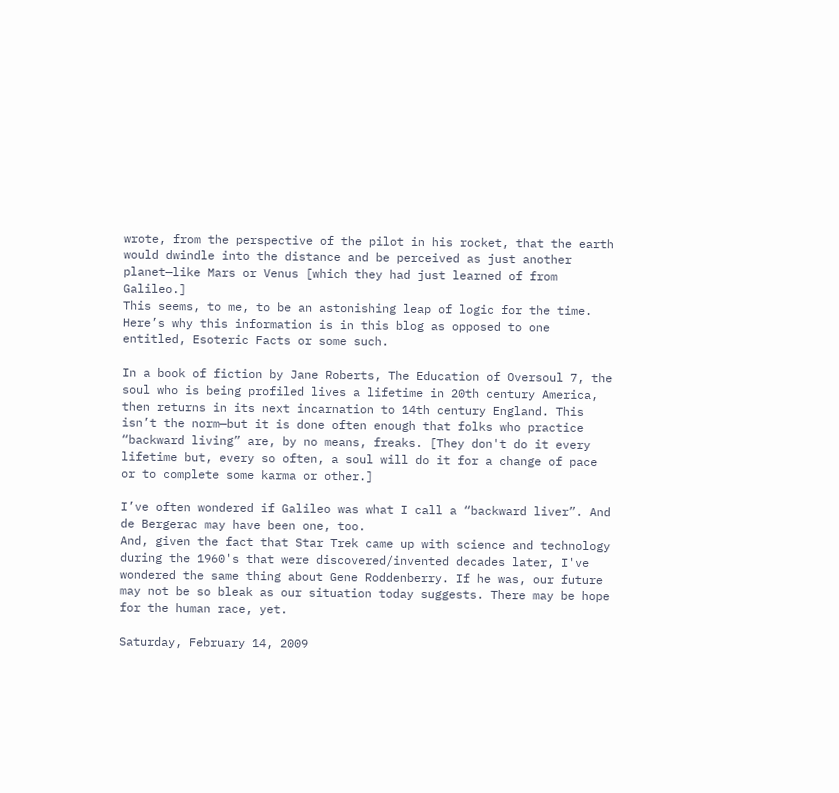wrote, from the perspective of the pilot in his rocket, that the earth would dwindle into the distance and be perceived as just another planet—like Mars or Venus [which they had just learned of from Galileo.]
This seems, to me, to be an astonishing leap of logic for the time.
Here’s why this information is in this blog as opposed to one entitled, Esoteric Facts or some such.

In a book of fiction by Jane Roberts, The Education of Oversoul 7, the soul who is being profiled lives a lifetime in 20th century America, then returns in its next incarnation to 14th century England. This isn’t the norm—but it is done often enough that folks who practice “backward living” are, by no means, freaks. [They don't do it every lifetime but, every so often, a soul will do it for a change of pace or to complete some karma or other.]

I’ve often wondered if Galileo was what I call a “backward liver”. And de Bergerac may have been one, too.
And, given the fact that Star Trek came up with science and technology during the 1960's that were discovered/invented decades later, I've wondered the same thing about Gene Roddenberry. If he was, our future may not be so bleak as our situation today suggests. There may be hope for the human race, yet.

Saturday, February 14, 2009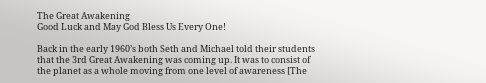The Great Awakening
Good Luck and May God Bless Us Every One!

Back in the early 1960’s both Seth and Michael told their students that the 3rd Great Awakening was coming up. It was to consist of the planet as a whole moving from one level of awareness [The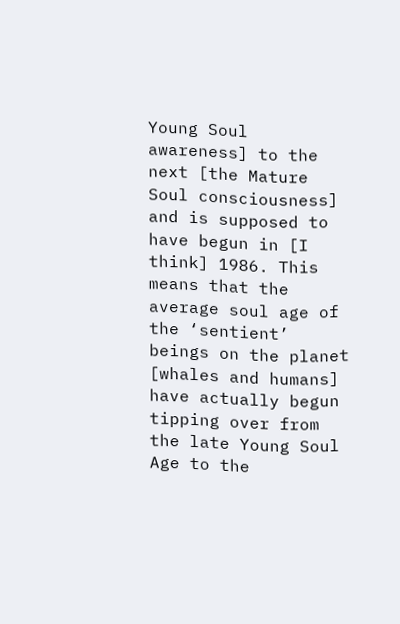Young Soul awareness] to the next [the Mature Soul consciousness] and is supposed to have begun in [I think] 1986. This means that the average soul age of the ‘sentient’ beings on the planet [whales and humans] have actually begun tipping over from the late Young Soul Age to the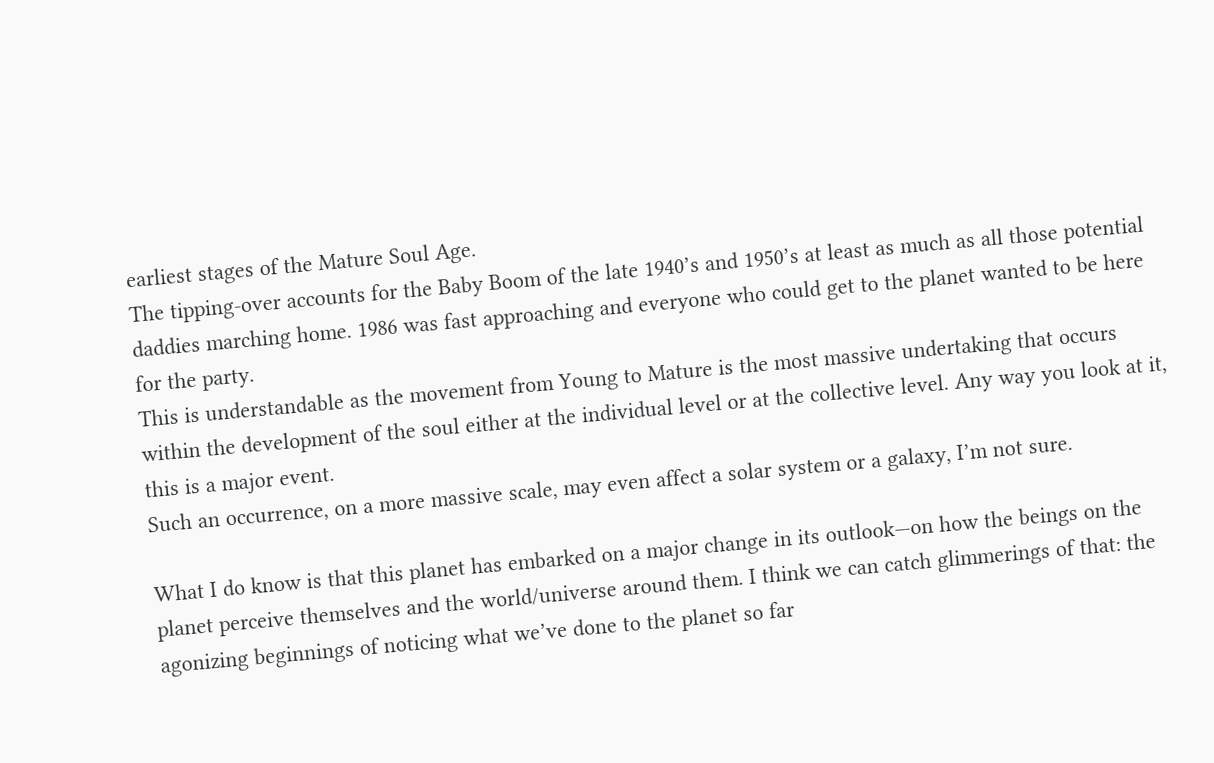earliest stages of the Mature Soul Age.
The tipping-over accounts for the Baby Boom of the late 1940’s and 1950’s at least as much as all those potential daddies marching home. 1986 was fast approaching and everyone who could get to the planet wanted to be here for the party.
This is understandable as the movement from Young to Mature is the most massive undertaking that occurs within the development of the soul either at the individual level or at the collective level. Any way you look at it, this is a major event.
Such an occurrence, on a more massive scale, may even affect a solar system or a galaxy, I’m not sure.

What I do know is that this planet has embarked on a major change in its outlook—on how the beings on the planet perceive themselves and the world/universe around them. I think we can catch glimmerings of that: the agonizing beginnings of noticing what we’ve done to the planet so far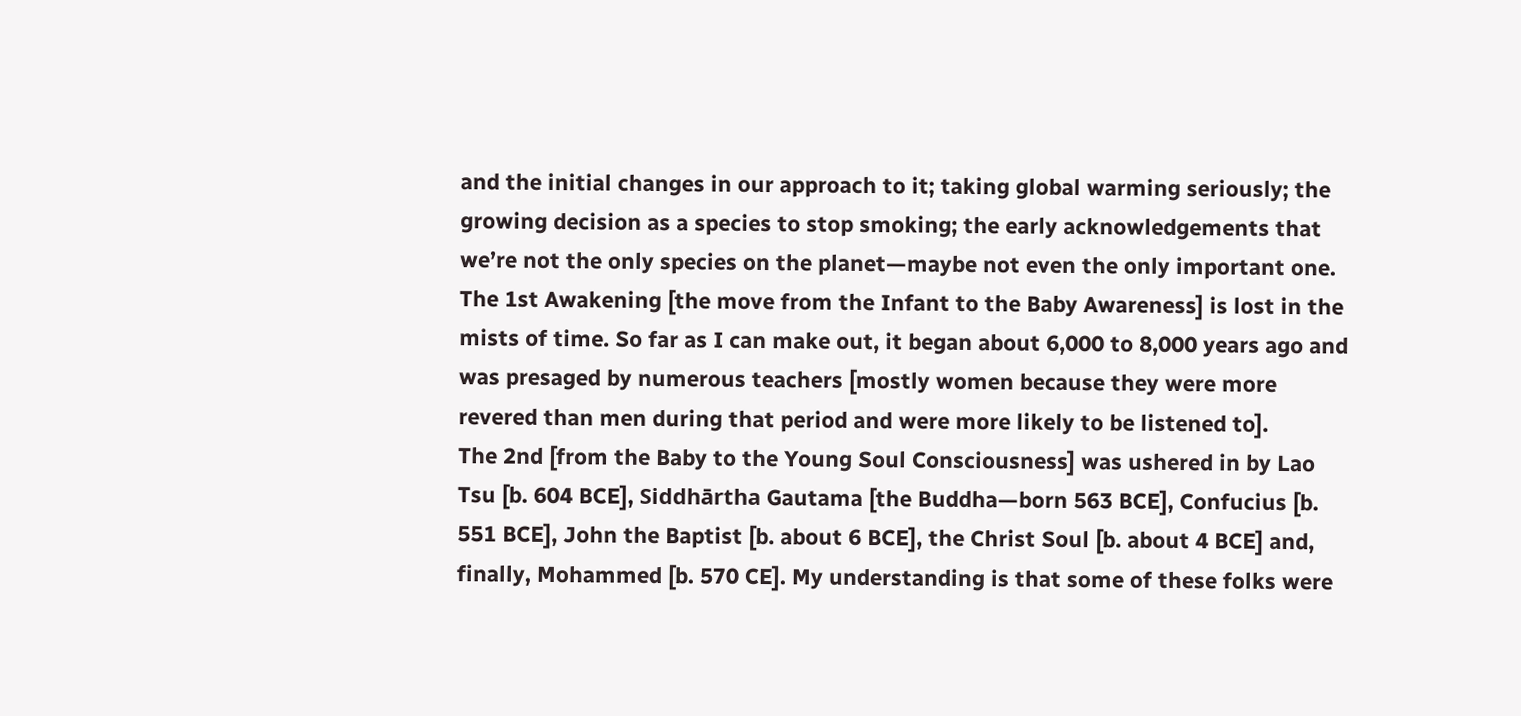and the initial changes in our approach to it; taking global warming seriously; the growing decision as a species to stop smoking; the early acknowledgements that we’re not the only species on the planet—maybe not even the only important one.
The 1st Awakening [the move from the Infant to the Baby Awareness] is lost in the mists of time. So far as I can make out, it began about 6,000 to 8,000 years ago and was presaged by numerous teachers [mostly women because they were more revered than men during that period and were more likely to be listened to].
The 2nd [from the Baby to the Young Soul Consciousness] was ushered in by Lao Tsu [b. 604 BCE], Siddhārtha Gautama [the Buddha—born 563 BCE], Confucius [b. 551 BCE], John the Baptist [b. about 6 BCE], the Christ Soul [b. about 4 BCE] and, finally, Mohammed [b. 570 CE]. My understanding is that some of these folks were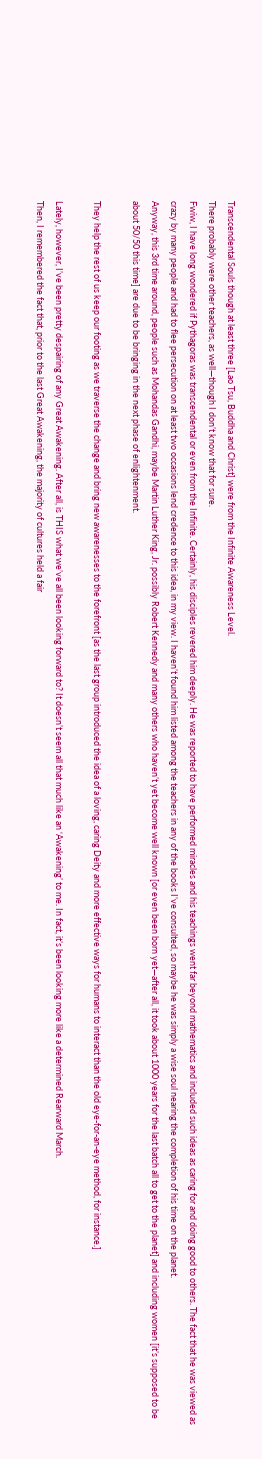Transcendental Souls though at least three [Lao Tsu, Buddha and Christ] were from the Infinite Awareness Level.
There probably were other teachers, as well—though I don’t know that for sure.
Fwiw, I have long wondered if Pythagoras was transcendental or even from the Infinite. Certainly, his disciples revered him deeply. He was reported to have performed miracles and his teachings went far beyond mathematics and included such ideas as caring for and doing good to others. The fact that he was viewed as crazy by many people and had to flee persecution on at least two occasions lend credence to this idea, in my view. I haven’t found him listed among the teachers in any of the books I’ve consulted, so maybe he was simply a wise soul nearing the completion of his time on the planet.
Anyway, this 3rd time around, people such as Mohandas Gandhi, maybe Martin Luther King, Jr. possibly Robert Kennedy and many others who haven’t yet become well known [or even been born yet—after all, it took about 1000 years for the last batch all to get to the planet] and including women [it’s supposed to be about 50/50 this time] are due to be bringing in the next phase of enlightenment.

They help the rest of us keep our footing as we traverse the change and bring new awarenesses to the forefront [as the last group introduced the idea of a loving, caring Deity and more effective ways for humans to interact than the old eye-for-an-eye method, for instance.]

Lately, however, I’ve been pretty despairing of any Great Awakening. After all, is THIS what we’ve all been looking forward to? It doesn’t seem all that much like an ‘Awakening’ to me. In fact, it’s been looking more like a determined Rearward March.
Then, I remembered the fact that, prior to the last Great Awakening, the majority of cultures held a fair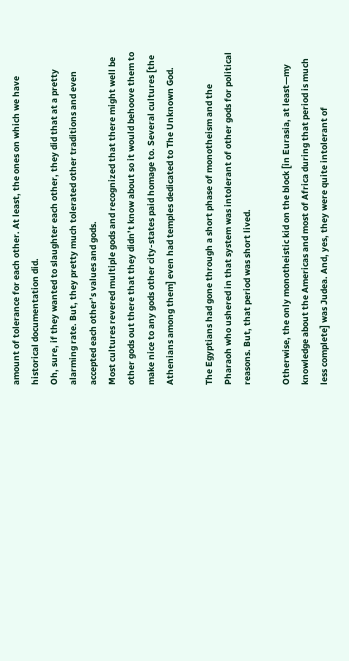amount of tolerance for each other. At least, the ones on which we have historical documentation did.
Oh, sure, if they wanted to slaughter each other, they did that at a pretty alarming rate. But, they pretty much tolerated other traditions and even accepted each other’s values and gods.
Most cultures revered multiple gods and recognized that there might well be other gods out there that they didn’t know about so it would behoove them to make nice to any gods other city-states paid homage to. Several cultures [the Athenians among them] even had temples dedicated to The Unknown God.

The Egyptians had gone through a short phase of monotheism and the Pharaoh who ushered in that system was intolerant of other gods for political reasons. But, that period was short lived.

Otherwise, the only monotheistic kid on the block [in Eurasia, at least—my knowledge about the Americas and most of Africa during that period is much less complete] was Judea. And, yes, they were quite intolerant of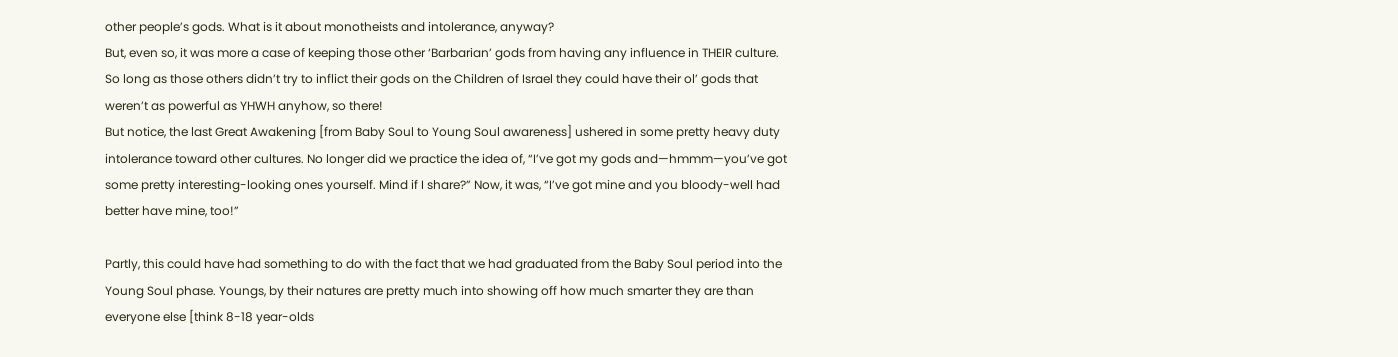other people’s gods. What is it about monotheists and intolerance, anyway?
But, even so, it was more a case of keeping those other ‘Barbarian’ gods from having any influence in THEIR culture. So long as those others didn’t try to inflict their gods on the Children of Israel they could have their ol’ gods that weren’t as powerful as YHWH anyhow, so there!
But notice, the last Great Awakening [from Baby Soul to Young Soul awareness] ushered in some pretty heavy duty intolerance toward other cultures. No longer did we practice the idea of, “I’ve got my gods and—hmmm—you’ve got some pretty interesting-looking ones yourself. Mind if I share?” Now, it was, “I’ve got mine and you bloody-well had better have mine, too!”

Partly, this could have had something to do with the fact that we had graduated from the Baby Soul period into the Young Soul phase. Youngs, by their natures are pretty much into showing off how much smarter they are than everyone else [think 8-18 year-olds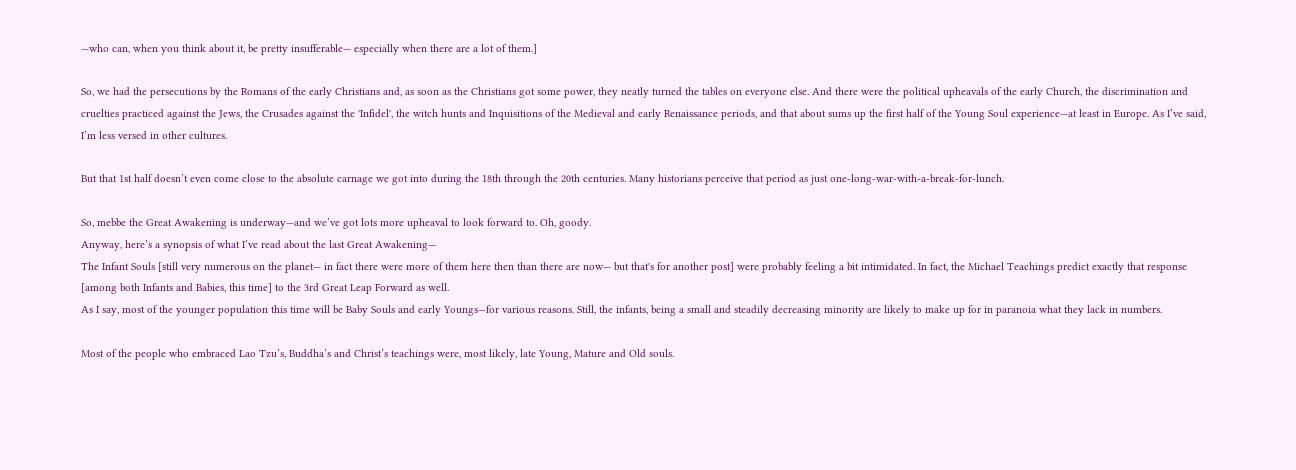—who can, when you think about it, be pretty insufferable— especially when there are a lot of them.]

So, we had the persecutions by the Romans of the early Christians and, as soon as the Christians got some power, they neatly turned the tables on everyone else. And there were the political upheavals of the early Church, the discrimination and cruelties practiced against the Jews, the Crusades against the 'Infidel', the witch hunts and Inquisitions of the Medieval and early Renaissance periods, and that about sums up the first half of the Young Soul experience—at least in Europe. As I’ve said, I’m less versed in other cultures.

But that 1st half doesn’t even come close to the absolute carnage we got into during the 18th through the 20th centuries. Many historians perceive that period as just one-long-war-with-a-break-for-lunch.

So, mebbe the Great Awakening is underway—and we’ve got lots more upheaval to look forward to. Oh, goody.
Anyway, here’s a synopsis of what I’ve read about the last Great Awakening—
The Infant Souls [still very numerous on the planet— in fact there were more of them here then than there are now— but that's for another post] were probably feeling a bit intimidated. In fact, the Michael Teachings predict exactly that response [among both Infants and Babies, this time] to the 3rd Great Leap Forward as well.
As I say, most of the younger population this time will be Baby Souls and early Youngs—for various reasons. Still, the infants, being a small and steadily decreasing minority are likely to make up for in paranoia what they lack in numbers.

Most of the people who embraced Lao Tzu’s, Buddha’s and Christ’s teachings were, most likely, late Young, Mature and Old souls.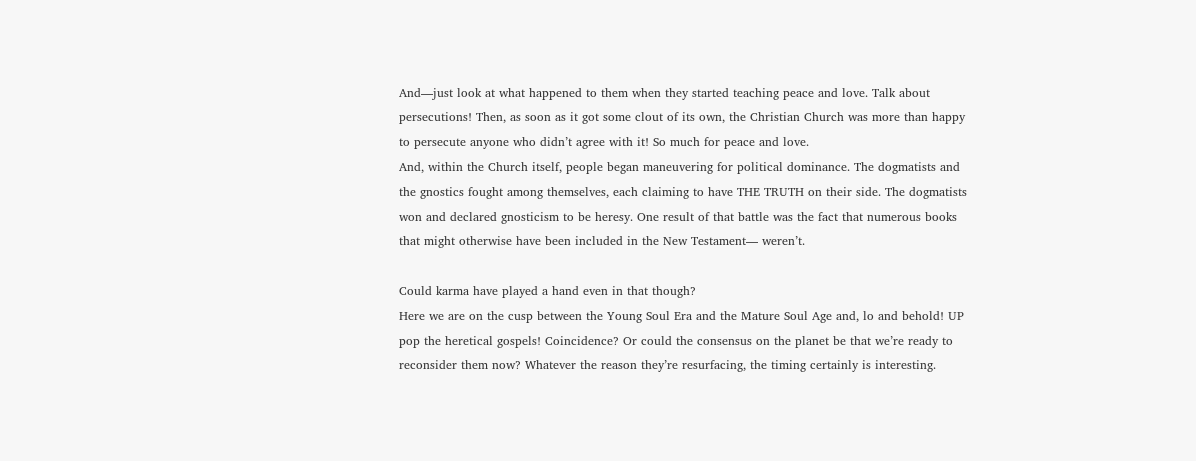And—just look at what happened to them when they started teaching peace and love. Talk about persecutions! Then, as soon as it got some clout of its own, the Christian Church was more than happy to persecute anyone who didn’t agree with it! So much for peace and love.
And, within the Church itself, people began maneuvering for political dominance. The dogmatists and the gnostics fought among themselves, each claiming to have THE TRUTH on their side. The dogmatists won and declared gnosticism to be heresy. One result of that battle was the fact that numerous books that might otherwise have been included in the New Testament— weren’t.

Could karma have played a hand even in that though?
Here we are on the cusp between the Young Soul Era and the Mature Soul Age and, lo and behold! UP pop the heretical gospels! Coincidence? Or could the consensus on the planet be that we’re ready to reconsider them now? Whatever the reason they’re resurfacing, the timing certainly is interesting.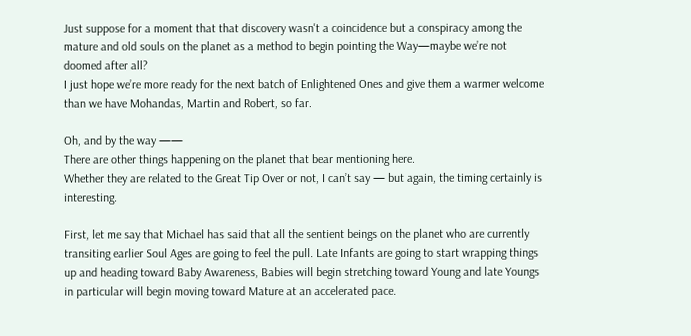Just suppose for a moment that that discovery wasn't a coincidence but a conspiracy among the mature and old souls on the planet as a method to begin pointing the Way—maybe we’re not doomed after all?
I just hope we’re more ready for the next batch of Enlightened Ones and give them a warmer welcome than we have Mohandas, Martin and Robert, so far.

Oh, and by the way ——
There are other things happening on the planet that bear mentioning here.
Whether they are related to the Great Tip Over or not, I can’t say — but again, the timing certainly is interesting.

First, let me say that Michael has said that all the sentient beings on the planet who are currently transiting earlier Soul Ages are going to feel the pull. Late Infants are going to start wrapping things up and heading toward Baby Awareness, Babies will begin stretching toward Young and late Youngs in particular will begin moving toward Mature at an accelerated pace.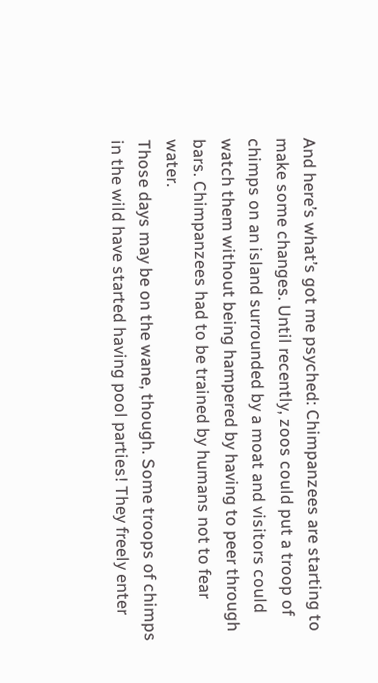And here’s what’s got me psyched: Chimpanzees are starting to make some changes. Until recently, zoos could put a troop of chimps on an island surrounded by a moat and visitors could watch them without being hampered by having to peer through bars. Chimpanzees had to be trained by humans not to fear water.
Those days may be on the wane, though. Some troops of chimps in the wild have started having pool parties! They freely enter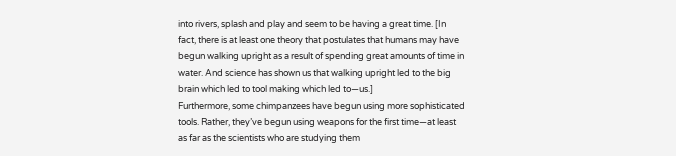into rivers, splash and play and seem to be having a great time. [In fact, there is at least one theory that postulates that humans may have begun walking upright as a result of spending great amounts of time in water. And science has shown us that walking upright led to the big brain which led to tool making which led to—us.]
Furthermore, some chimpanzees have begun using more sophisticated tools. Rather, they’ve begun using weapons for the first time—at least as far as the scientists who are studying them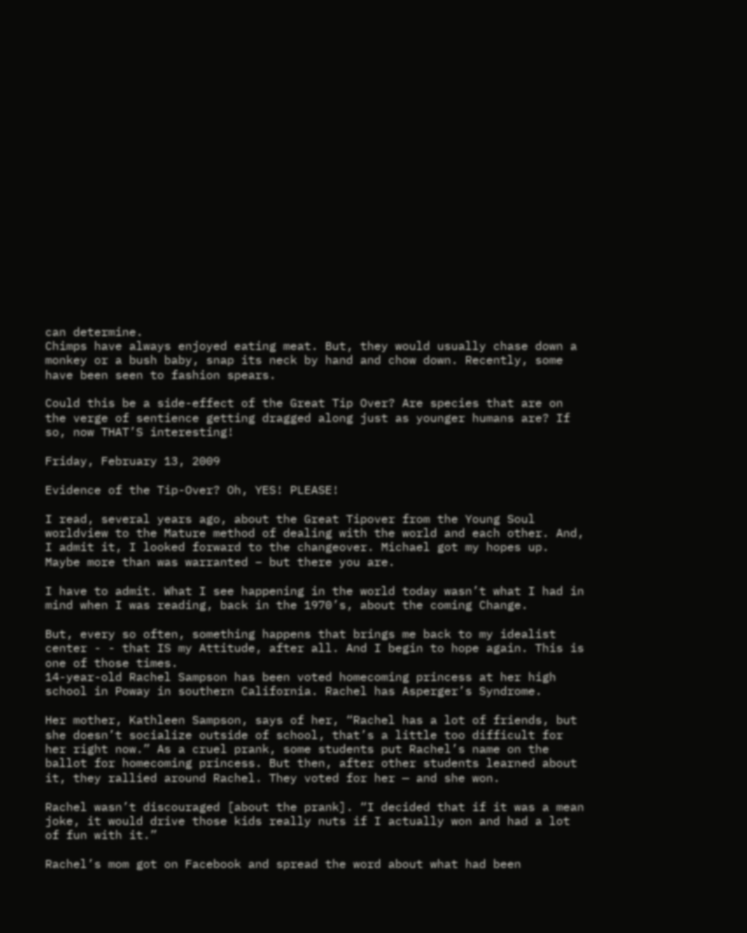can determine.
Chimps have always enjoyed eating meat. But, they would usually chase down a monkey or a bush baby, snap its neck by hand and chow down. Recently, some have been seen to fashion spears.

Could this be a side-effect of the Great Tip Over? Are species that are on the verge of sentience getting dragged along just as younger humans are? If so, now THAT’S interesting!

Friday, February 13, 2009

Evidence of the Tip-Over? Oh, YES! PLEASE!

I read, several years ago, about the Great Tipover from the Young Soul worldview to the Mature method of dealing with the world and each other. And, I admit it, I looked forward to the changeover. Michael got my hopes up. Maybe more than was warranted – but there you are.

I have to admit. What I see happening in the world today wasn’t what I had in mind when I was reading, back in the 1970’s, about the coming Change.

But, every so often, something happens that brings me back to my idealist center - - that IS my Attitude, after all. And I begin to hope again. This is one of those times.
14-year-old Rachel Sampson has been voted homecoming princess at her high school in Poway in southern California. Rachel has Asperger’s Syndrome.

Her mother, Kathleen Sampson, says of her, “Rachel has a lot of friends, but she doesn’t socialize outside of school, that’s a little too difficult for her right now.” As a cruel prank, some students put Rachel’s name on the ballot for homecoming princess. But then, after other students learned about it, they rallied around Rachel. They voted for her — and she won.

Rachel wasn’t discouraged [about the prank]. “I decided that if it was a mean joke, it would drive those kids really nuts if I actually won and had a lot of fun with it.”

Rachel’s mom got on Facebook and spread the word about what had been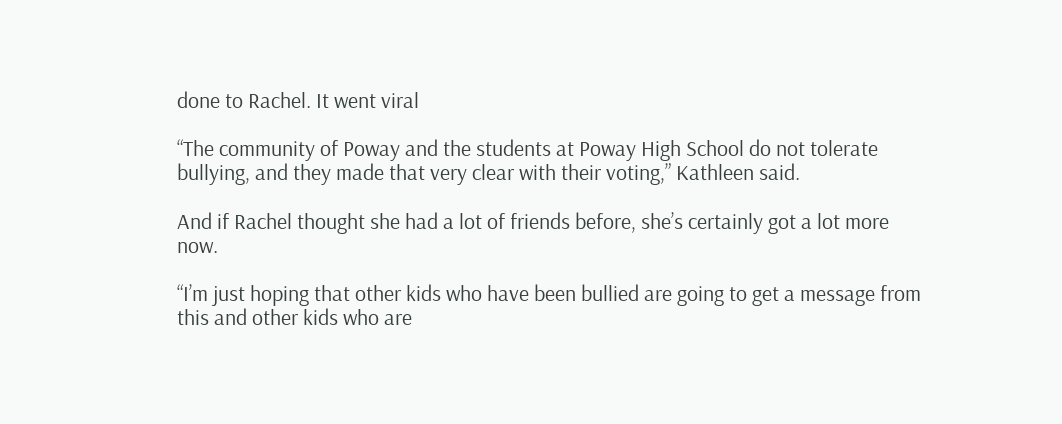done to Rachel. It went viral

“The community of Poway and the students at Poway High School do not tolerate bullying, and they made that very clear with their voting,” Kathleen said.

And if Rachel thought she had a lot of friends before, she’s certainly got a lot more now.

“I’m just hoping that other kids who have been bullied are going to get a message from this and other kids who are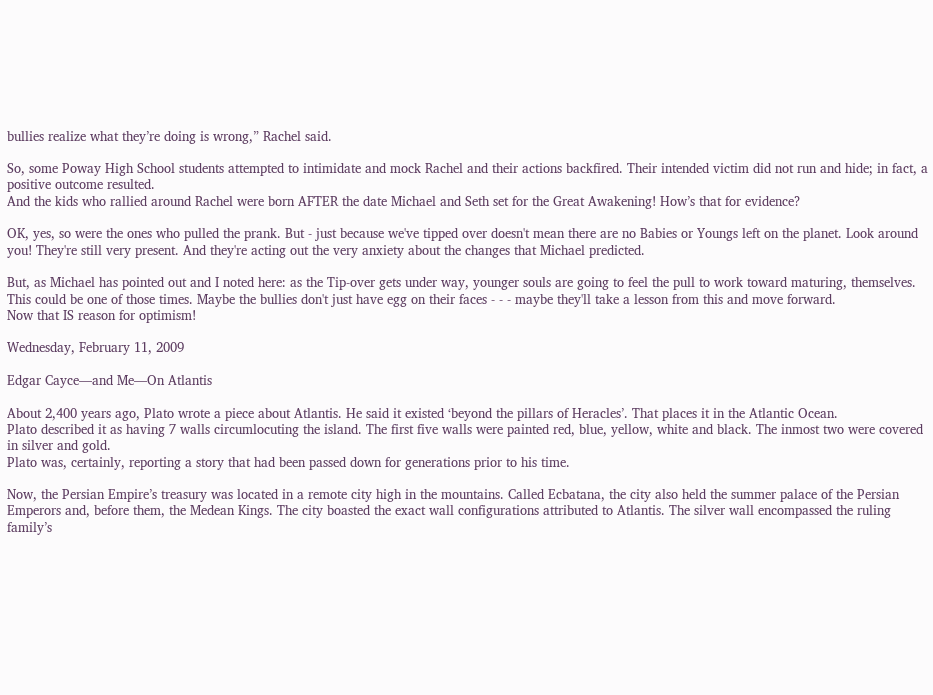bullies realize what they’re doing is wrong,” Rachel said.

So, some Poway High School students attempted to intimidate and mock Rachel and their actions backfired. Their intended victim did not run and hide; in fact, a positive outcome resulted.
And the kids who rallied around Rachel were born AFTER the date Michael and Seth set for the Great Awakening! How’s that for evidence?

OK, yes, so were the ones who pulled the prank. But - just because we've tipped over doesn't mean there are no Babies or Youngs left on the planet. Look around you! They're still very present. And they're acting out the very anxiety about the changes that Michael predicted.

But, as Michael has pointed out and I noted here: as the Tip-over gets under way, younger souls are going to feel the pull to work toward maturing, themselves. This could be one of those times. Maybe the bullies don't just have egg on their faces - - - maybe they'll take a lesson from this and move forward.
Now that IS reason for optimism!

Wednesday, February 11, 2009

Edgar Cayce—and Me—On Atlantis

About 2,400 years ago, Plato wrote a piece about Atlantis. He said it existed ‘beyond the pillars of Heracles’. That places it in the Atlantic Ocean.
Plato described it as having 7 walls circumlocuting the island. The first five walls were painted red, blue, yellow, white and black. The inmost two were covered in silver and gold.
Plato was, certainly, reporting a story that had been passed down for generations prior to his time.

Now, the Persian Empire’s treasury was located in a remote city high in the mountains. Called Ecbatana, the city also held the summer palace of the Persian Emperors and, before them, the Medean Kings. The city boasted the exact wall configurations attributed to Atlantis. The silver wall encompassed the ruling family’s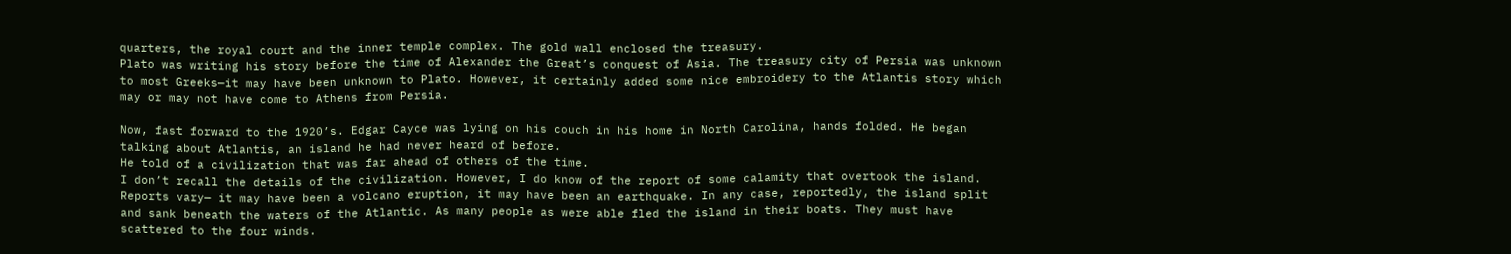quarters, the royal court and the inner temple complex. The gold wall enclosed the treasury.
Plato was writing his story before the time of Alexander the Great’s conquest of Asia. The treasury city of Persia was unknown to most Greeks—it may have been unknown to Plato. However, it certainly added some nice embroidery to the Atlantis story which may or may not have come to Athens from Persia.

Now, fast forward to the 1920’s. Edgar Cayce was lying on his couch in his home in North Carolina, hands folded. He began talking about Atlantis, an island he had never heard of before.
He told of a civilization that was far ahead of others of the time.
I don’t recall the details of the civilization. However, I do know of the report of some calamity that overtook the island. Reports vary— it may have been a volcano eruption, it may have been an earthquake. In any case, reportedly, the island split and sank beneath the waters of the Atlantic. As many people as were able fled the island in their boats. They must have scattered to the four winds.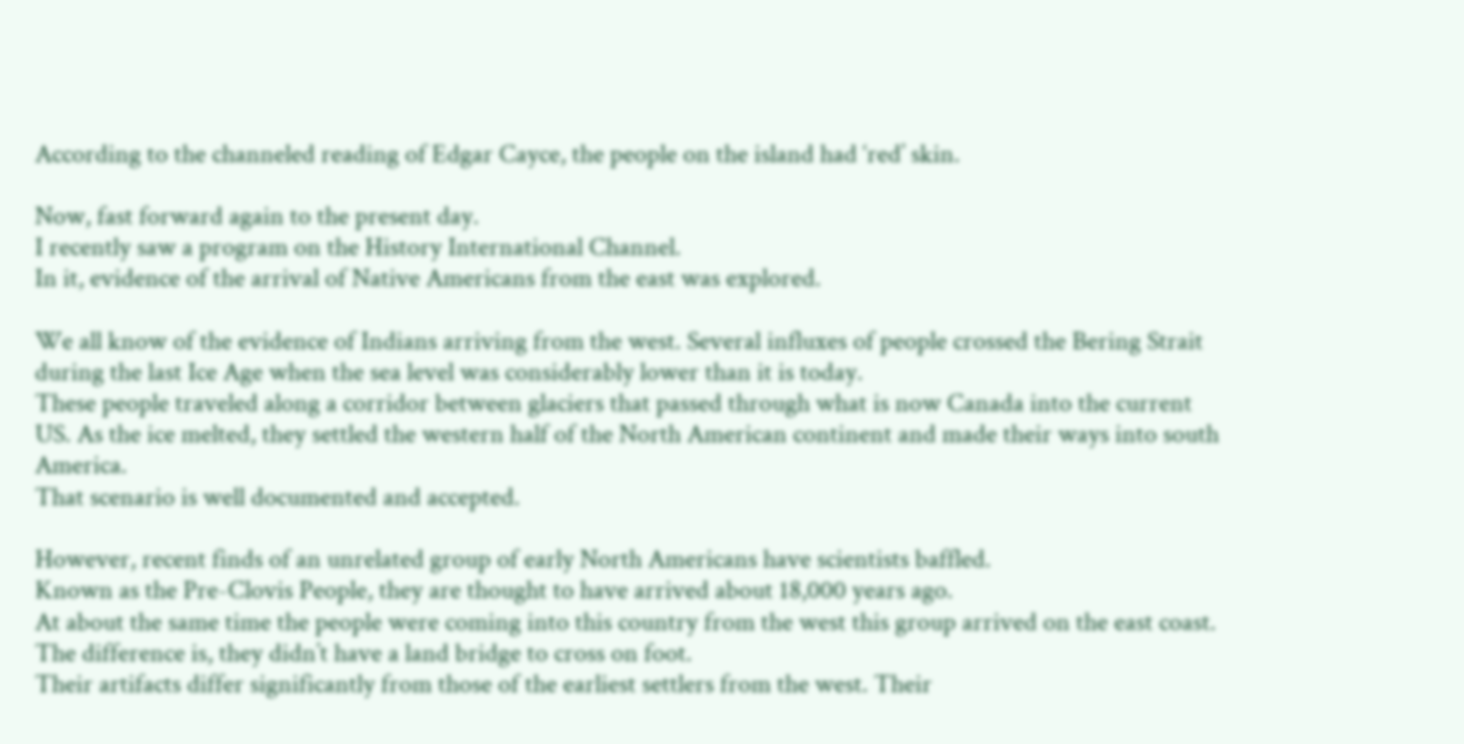According to the channeled reading of Edgar Cayce, the people on the island had ‘red’ skin.

Now, fast forward again to the present day.
I recently saw a program on the History International Channel.
In it, evidence of the arrival of Native Americans from the east was explored.

We all know of the evidence of Indians arriving from the west. Several influxes of people crossed the Bering Strait during the last Ice Age when the sea level was considerably lower than it is today.
These people traveled along a corridor between glaciers that passed through what is now Canada into the current US. As the ice melted, they settled the western half of the North American continent and made their ways into south America.
That scenario is well documented and accepted.

However, recent finds of an unrelated group of early North Americans have scientists baffled.
Known as the Pre-Clovis People, they are thought to have arrived about 18,000 years ago.
At about the same time the people were coming into this country from the west this group arrived on the east coast. The difference is, they didn’t have a land bridge to cross on foot.
Their artifacts differ significantly from those of the earliest settlers from the west. Their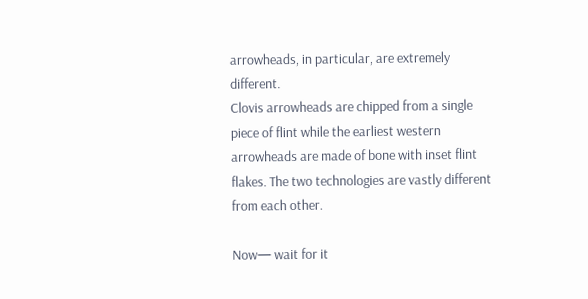arrowheads, in particular, are extremely different.
Clovis arrowheads are chipped from a single piece of flint while the earliest western arrowheads are made of bone with inset flint flakes. The two technologies are vastly different from each other.

Now— wait for it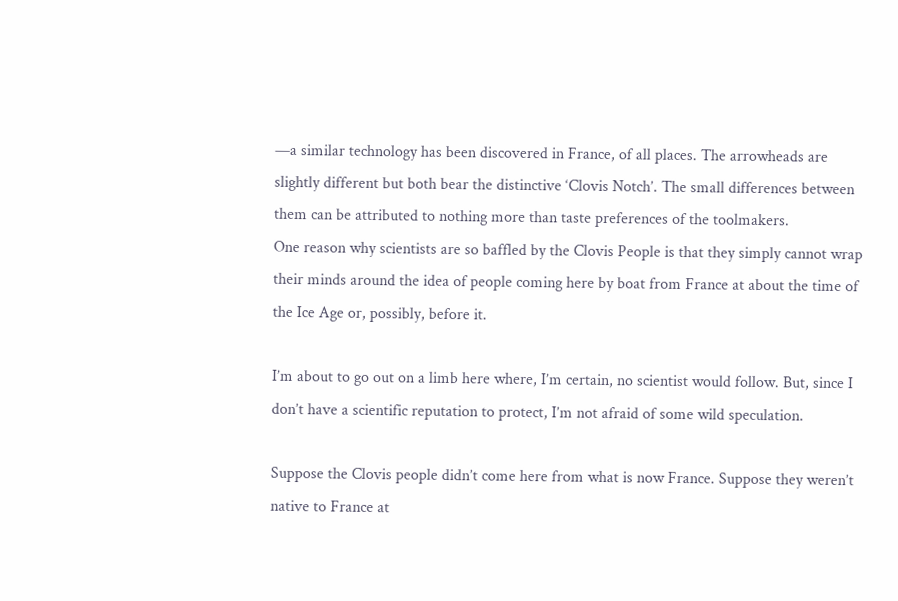—a similar technology has been discovered in France, of all places. The arrowheads are slightly different but both bear the distinctive ‘Clovis Notch’. The small differences between them can be attributed to nothing more than taste preferences of the toolmakers.
One reason why scientists are so baffled by the Clovis People is that they simply cannot wrap their minds around the idea of people coming here by boat from France at about the time of the Ice Age or, possibly, before it.

I’m about to go out on a limb here where, I’m certain, no scientist would follow. But, since I don’t have a scientific reputation to protect, I’m not afraid of some wild speculation.

Suppose the Clovis people didn’t come here from what is now France. Suppose they weren’t native to France at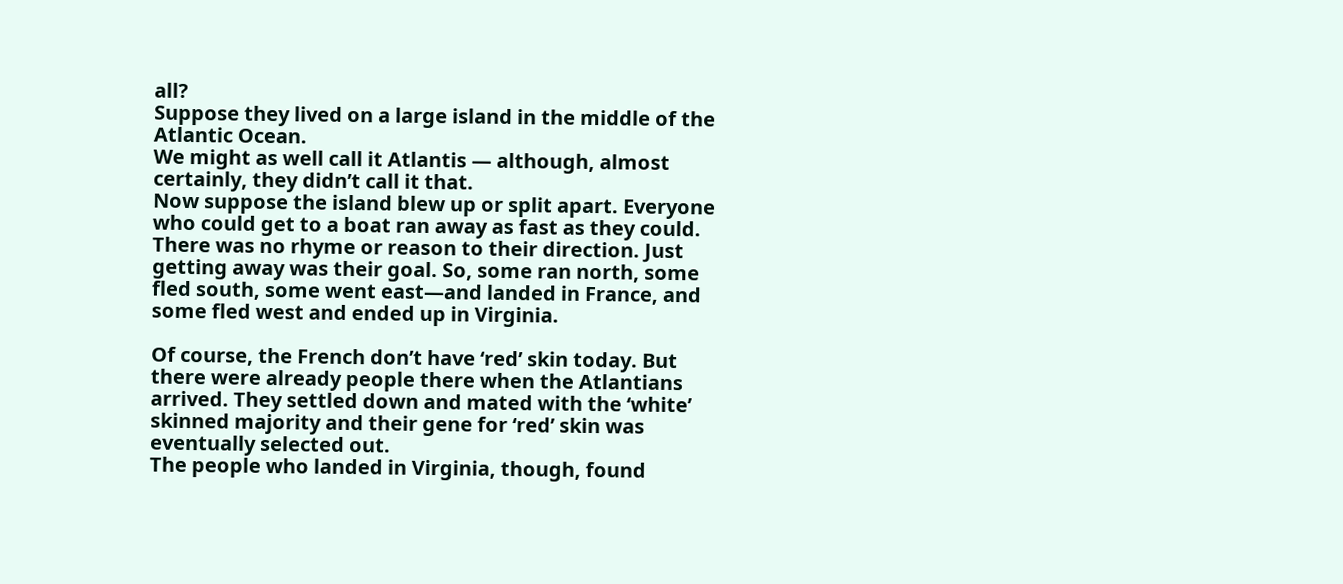all?
Suppose they lived on a large island in the middle of the Atlantic Ocean.
We might as well call it Atlantis — although, almost certainly, they didn’t call it that.
Now suppose the island blew up or split apart. Everyone who could get to a boat ran away as fast as they could. There was no rhyme or reason to their direction. Just getting away was their goal. So, some ran north, some fled south, some went east—and landed in France, and some fled west and ended up in Virginia.

Of course, the French don’t have ‘red’ skin today. But there were already people there when the Atlantians arrived. They settled down and mated with the ‘white’ skinned majority and their gene for ‘red’ skin was eventually selected out.
The people who landed in Virginia, though, found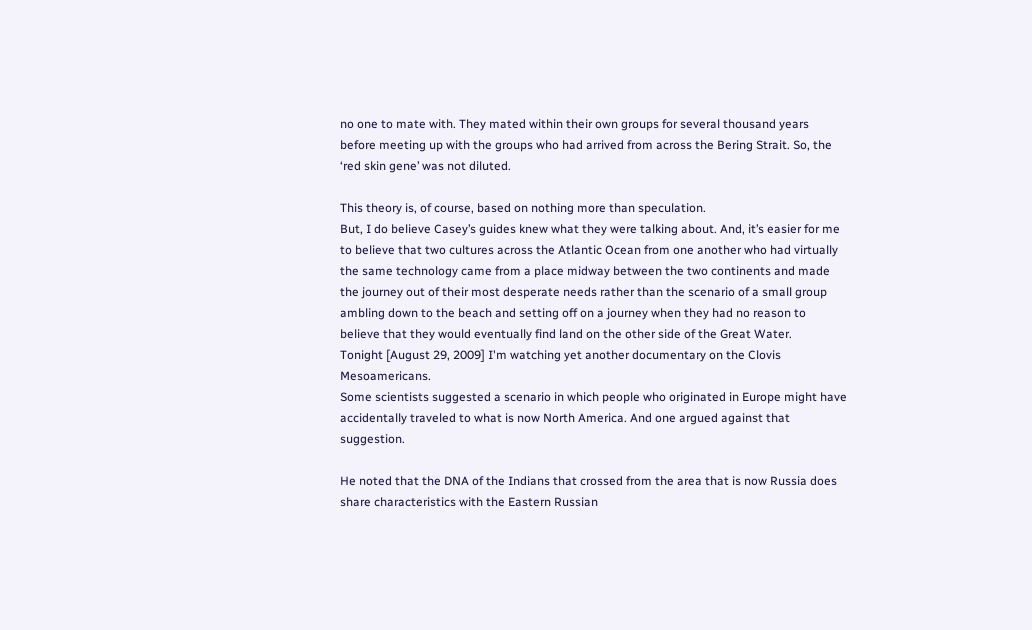no one to mate with. They mated within their own groups for several thousand years before meeting up with the groups who had arrived from across the Bering Strait. So, the ‘red skin gene’ was not diluted.

This theory is, of course, based on nothing more than speculation.
But, I do believe Casey’s guides knew what they were talking about. And, it’s easier for me to believe that two cultures across the Atlantic Ocean from one another who had virtually the same technology came from a place midway between the two continents and made the journey out of their most desperate needs rather than the scenario of a small group ambling down to the beach and setting off on a journey when they had no reason to believe that they would eventually find land on the other side of the Great Water.
Tonight [August 29, 2009] I'm watching yet another documentary on the Clovis Mesoamericans.
Some scientists suggested a scenario in which people who originated in Europe might have accidentally traveled to what is now North America. And one argued against that suggestion.

He noted that the DNA of the Indians that crossed from the area that is now Russia does share characteristics with the Eastern Russian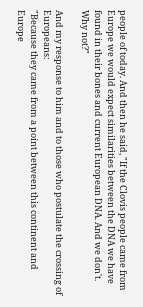people of today. And then he said, "If the Clovis people came from Europe we would expect similarities between the DNA we have found in their bones and current European DNA. And we don't. Why not?"

And my response to him and to those who postulate the crossing of Europeans:
"Because they came from a point between this continent and Europe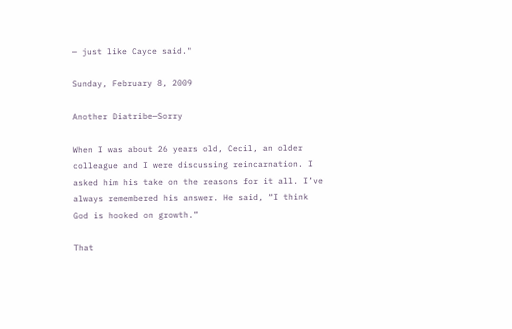— just like Cayce said."

Sunday, February 8, 2009

Another Diatribe—Sorry

When I was about 26 years old, Cecil, an older colleague and I were discussing reincarnation. I asked him his take on the reasons for it all. I’ve always remembered his answer. He said, “I think God is hooked on growth.”

That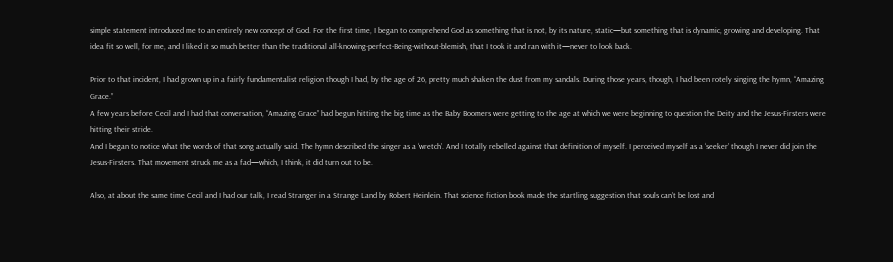simple statement introduced me to an entirely new concept of God. For the first time, I began to comprehend God as something that is not, by its nature, static—but something that is dynamic, growing and developing. That idea fit so well, for me, and I liked it so much better than the traditional all-knowing-perfect-Being-without-blemish, that I took it and ran with it—never to look back.

Prior to that incident, I had grown up in a fairly fundamentalist religion though I had, by the age of 26, pretty much shaken the dust from my sandals. During those years, though, I had been rotely singing the hymn, “Amazing Grace.”
A few years before Cecil and I had that conversation, “Amazing Grace” had begun hitting the big time as the Baby Boomers were getting to the age at which we were beginning to question the Deity and the Jesus-Firsters were hitting their stride.
And I began to notice what the words of that song actually said. The hymn described the singer as a ‘wretch’. And I totally rebelled against that definition of myself. I perceived myself as a ‘seeker’ though I never did join the Jesus-Firsters. That movement struck me as a fad—which, I think, it did turn out to be.

Also, at about the same time Cecil and I had our talk, I read Stranger in a Strange Land by Robert Heinlein. That science fiction book made the startling suggestion that souls can’t be lost and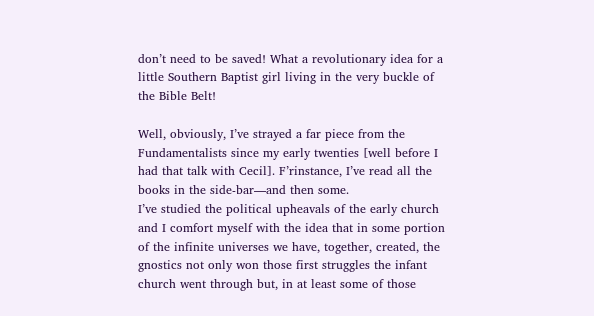don’t need to be saved! What a revolutionary idea for a little Southern Baptist girl living in the very buckle of the Bible Belt!

Well, obviously, I’ve strayed a far piece from the Fundamentalists since my early twenties [well before I had that talk with Cecil]. F’rinstance, I’ve read all the books in the side-bar—and then some.
I’ve studied the political upheavals of the early church and I comfort myself with the idea that in some portion of the infinite universes we have, together, created, the gnostics not only won those first struggles the infant church went through but, in at least some of those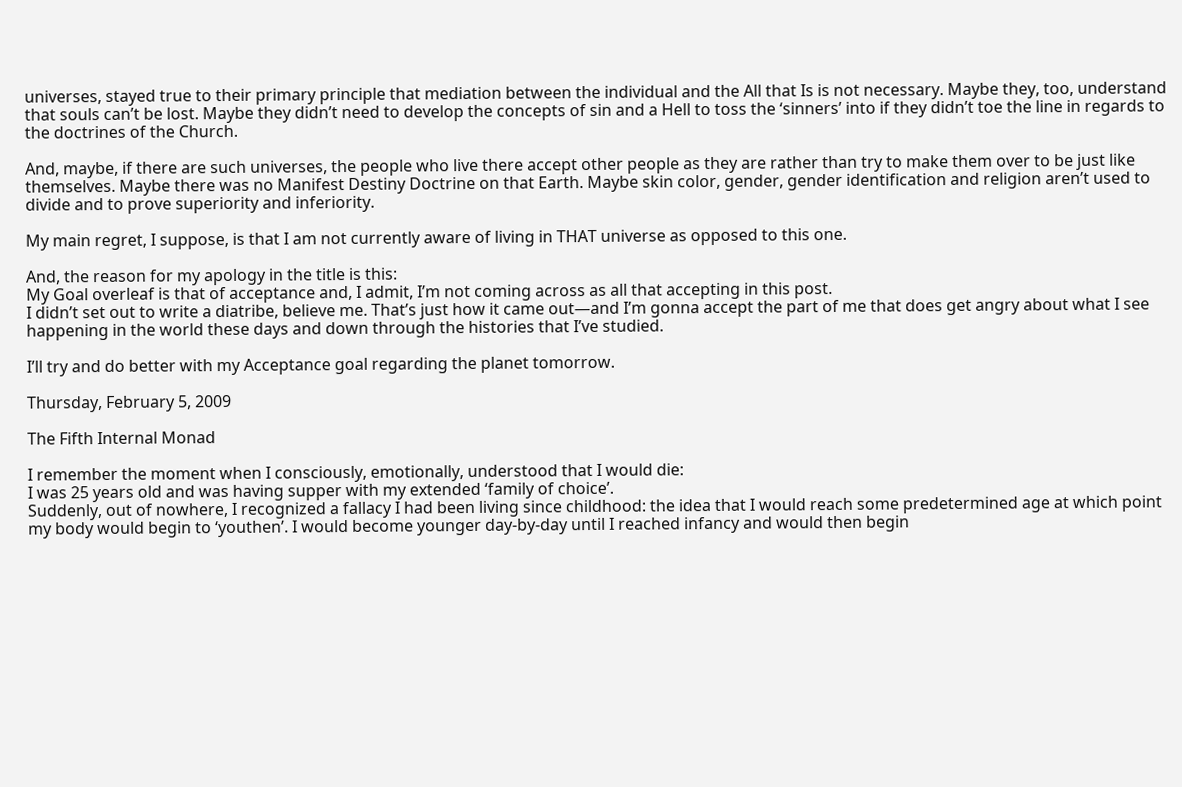universes, stayed true to their primary principle that mediation between the individual and the All that Is is not necessary. Maybe they, too, understand that souls can’t be lost. Maybe they didn’t need to develop the concepts of sin and a Hell to toss the ‘sinners’ into if they didn’t toe the line in regards to the doctrines of the Church.

And, maybe, if there are such universes, the people who live there accept other people as they are rather than try to make them over to be just like themselves. Maybe there was no Manifest Destiny Doctrine on that Earth. Maybe skin color, gender, gender identification and religion aren’t used to divide and to prove superiority and inferiority.

My main regret, I suppose, is that I am not currently aware of living in THAT universe as opposed to this one.

And, the reason for my apology in the title is this:
My Goal overleaf is that of acceptance and, I admit, I’m not coming across as all that accepting in this post.
I didn’t set out to write a diatribe, believe me. That’s just how it came out—and I’m gonna accept the part of me that does get angry about what I see happening in the world these days and down through the histories that I’ve studied.

I’ll try and do better with my Acceptance goal regarding the planet tomorrow.

Thursday, February 5, 2009

The Fifth Internal Monad

I remember the moment when I consciously, emotionally, understood that I would die:
I was 25 years old and was having supper with my extended ‘family of choice’.
Suddenly, out of nowhere, I recognized a fallacy I had been living since childhood: the idea that I would reach some predetermined age at which point my body would begin to ‘youthen’. I would become younger day-by-day until I reached infancy and would then begin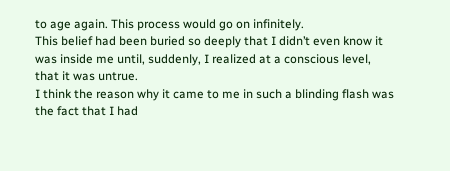to age again. This process would go on infinitely.
This belief had been buried so deeply that I didn’t even know it was inside me until, suddenly, I realized at a conscious level, that it was untrue.
I think the reason why it came to me in such a blinding flash was the fact that I had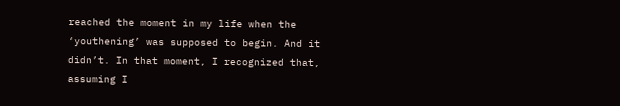reached the moment in my life when the ‘youthening’ was supposed to begin. And it didn’t. In that moment, I recognized that, assuming I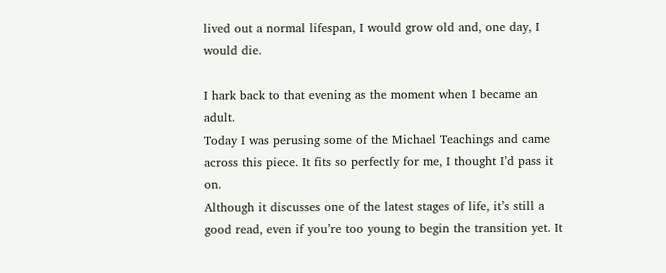lived out a normal lifespan, I would grow old and, one day, I would die.

I hark back to that evening as the moment when I became an adult.
Today I was perusing some of the Michael Teachings and came across this piece. It fits so perfectly for me, I thought I’d pass it on.
Although it discusses one of the latest stages of life, it’s still a good read, even if you’re too young to begin the transition yet. It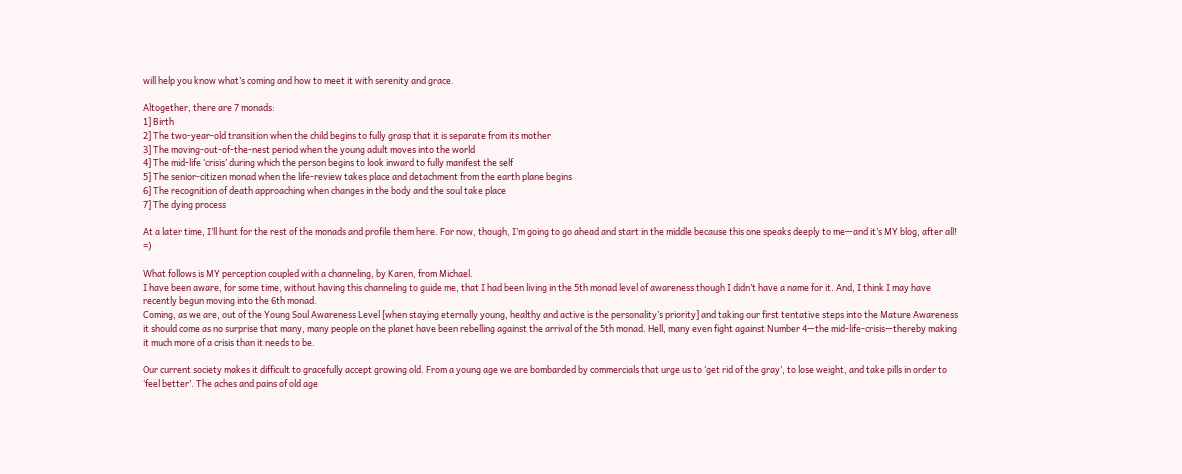will help you know what’s coming and how to meet it with serenity and grace.

Altogether, there are 7 monads:
1] Birth
2] The two-year-old transition when the child begins to fully grasp that it is separate from its mother
3] The moving-out-of-the-nest period when the young adult moves into the world
4] The mid-life ‘crisis’ during which the person begins to look inward to fully manifest the self
5] The senior-citizen monad when the life-review takes place and detachment from the earth plane begins
6] The recognition of death approaching when changes in the body and the soul take place
7] The dying process

At a later time, I’ll hunt for the rest of the monads and profile them here. For now, though, I’m going to go ahead and start in the middle because this one speaks deeply to me—and it’s MY blog, after all! =)

What follows is MY perception coupled with a channeling, by Karen, from Michael.
I have been aware, for some time, without having this channeling to guide me, that I had been living in the 5th monad level of awareness though I didn’t have a name for it. And, I think I may have recently begun moving into the 6th monad.
Coming, as we are, out of the Young Soul Awareness Level [when staying eternally young, healthy and active is the personality’s priority] and taking our first tentative steps into the Mature Awareness it should come as no surprise that many, many people on the planet have been rebelling against the arrival of the 5th monad. Hell, many even fight against Number 4—the mid-life-crisis—thereby making it much more of a crisis than it needs to be.

Our current society makes it difficult to gracefully accept growing old. From a young age we are bombarded by commercials that urge us to ‘get rid of the gray’, to lose weight, and take pills in order to ‘feel better’. The aches and pains of old age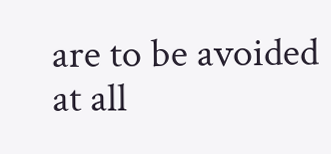are to be avoided at all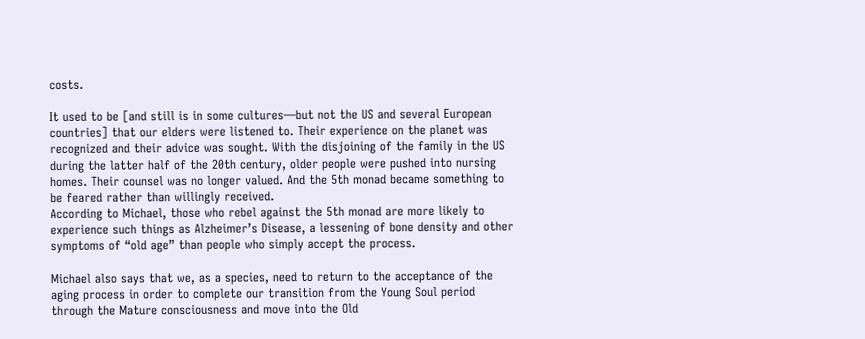costs.

It used to be [and still is in some cultures—but not the US and several European countries] that our elders were listened to. Their experience on the planet was recognized and their advice was sought. With the disjoining of the family in the US during the latter half of the 20th century, older people were pushed into nursing homes. Their counsel was no longer valued. And the 5th monad became something to be feared rather than willingly received.
According to Michael, those who rebel against the 5th monad are more likely to experience such things as Alzheimer’s Disease, a lessening of bone density and other symptoms of “old age” than people who simply accept the process.

Michael also says that we, as a species, need to return to the acceptance of the aging process in order to complete our transition from the Young Soul period through the Mature consciousness and move into the Old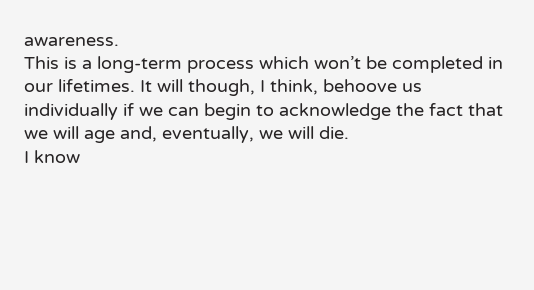awareness.
This is a long-term process which won’t be completed in our lifetimes. It will though, I think, behoove us individually if we can begin to acknowledge the fact that we will age and, eventually, we will die.
I know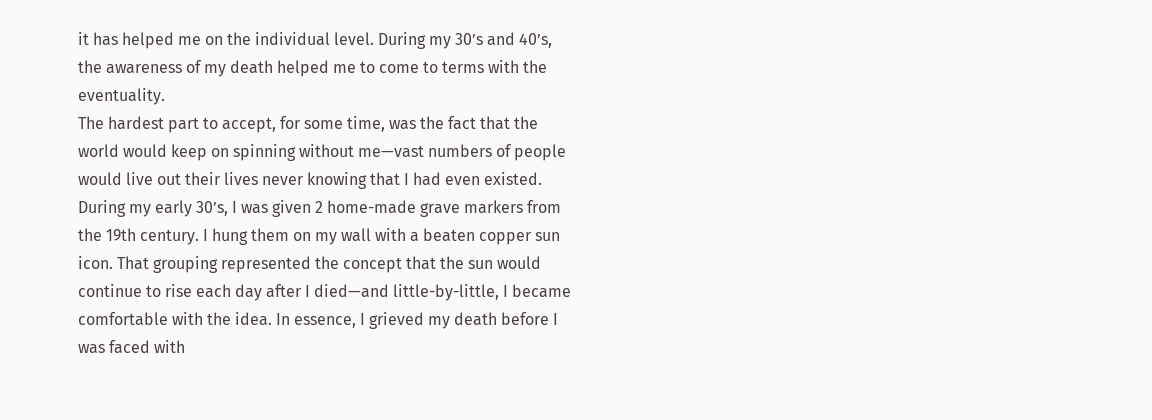it has helped me on the individual level. During my 30’s and 40’s, the awareness of my death helped me to come to terms with the eventuality.
The hardest part to accept, for some time, was the fact that the world would keep on spinning without me—vast numbers of people would live out their lives never knowing that I had even existed.
During my early 30’s, I was given 2 home-made grave markers from the 19th century. I hung them on my wall with a beaten copper sun icon. That grouping represented the concept that the sun would continue to rise each day after I died—and little-by-little, I became comfortable with the idea. In essence, I grieved my death before I was faced with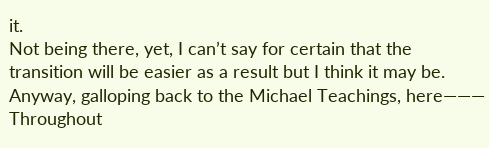it.
Not being there, yet, I can’t say for certain that the transition will be easier as a result but I think it may be.
Anyway, galloping back to the Michael Teachings, here———
Throughout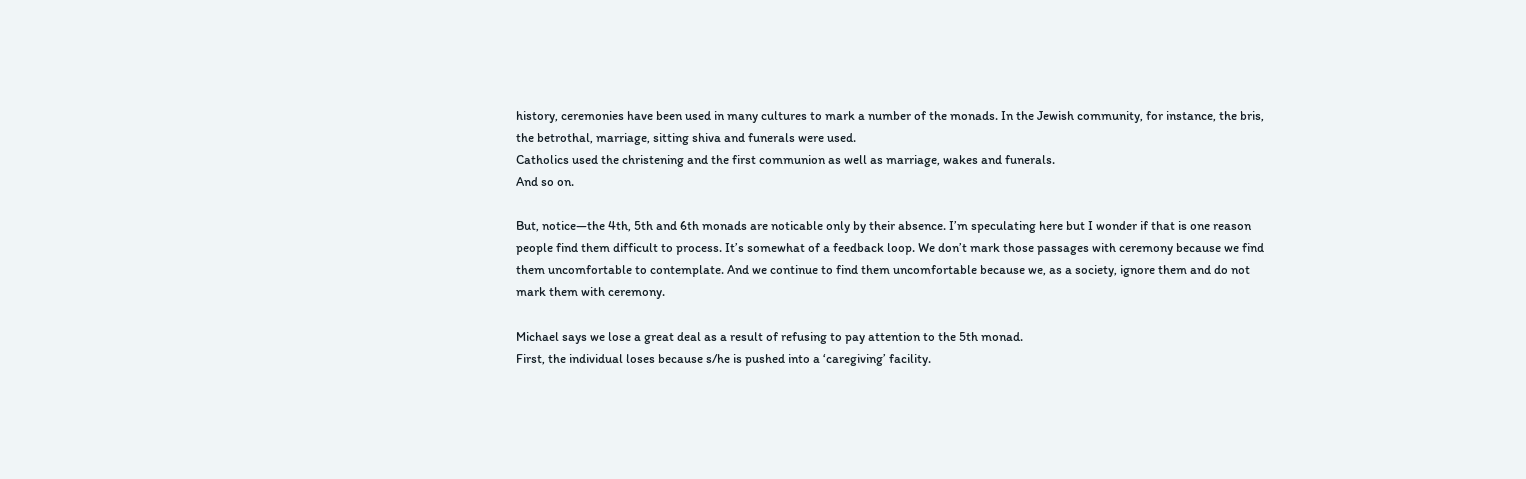history, ceremonies have been used in many cultures to mark a number of the monads. In the Jewish community, for instance, the bris, the betrothal, marriage, sitting shiva and funerals were used.
Catholics used the christening and the first communion as well as marriage, wakes and funerals.
And so on.

But, notice—the 4th, 5th and 6th monads are noticable only by their absence. I’m speculating here but I wonder if that is one reason people find them difficult to process. It’s somewhat of a feedback loop. We don’t mark those passages with ceremony because we find them uncomfortable to contemplate. And we continue to find them uncomfortable because we, as a society, ignore them and do not mark them with ceremony.

Michael says we lose a great deal as a result of refusing to pay attention to the 5th monad.
First, the individual loses because s/he is pushed into a ‘caregiving’ facility.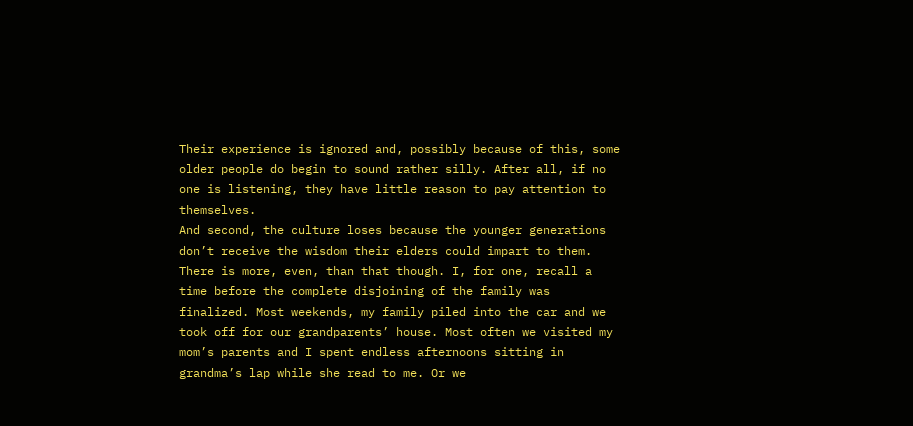Their experience is ignored and, possibly because of this, some older people do begin to sound rather silly. After all, if no one is listening, they have little reason to pay attention to themselves.
And second, the culture loses because the younger generations don’t receive the wisdom their elders could impart to them.
There is more, even, than that though. I, for one, recall a time before the complete disjoining of the family was finalized. Most weekends, my family piled into the car and we took off for our grandparents’ house. Most often we visited my mom’s parents and I spent endless afternoons sitting in grandma’s lap while she read to me. Or we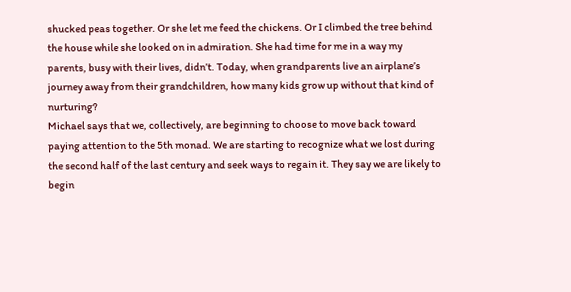shucked peas together. Or she let me feed the chickens. Or I climbed the tree behind the house while she looked on in admiration. She had time for me in a way my parents, busy with their lives, didn’t. Today, when grandparents live an airplane’s journey away from their grandchildren, how many kids grow up without that kind of nurturing?
Michael says that we, collectively, are beginning to choose to move back toward paying attention to the 5th monad. We are starting to recognize what we lost during the second half of the last century and seek ways to regain it. They say we are likely to begin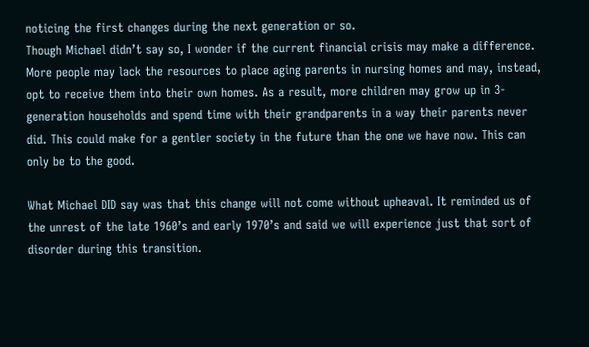noticing the first changes during the next generation or so.
Though Michael didn’t say so, I wonder if the current financial crisis may make a difference. More people may lack the resources to place aging parents in nursing homes and may, instead, opt to receive them into their own homes. As a result, more children may grow up in 3-generation households and spend time with their grandparents in a way their parents never did. This could make for a gentler society in the future than the one we have now. This can only be to the good.

What Michael DID say was that this change will not come without upheaval. It reminded us of the unrest of the late 1960’s and early 1970’s and said we will experience just that sort of disorder during this transition.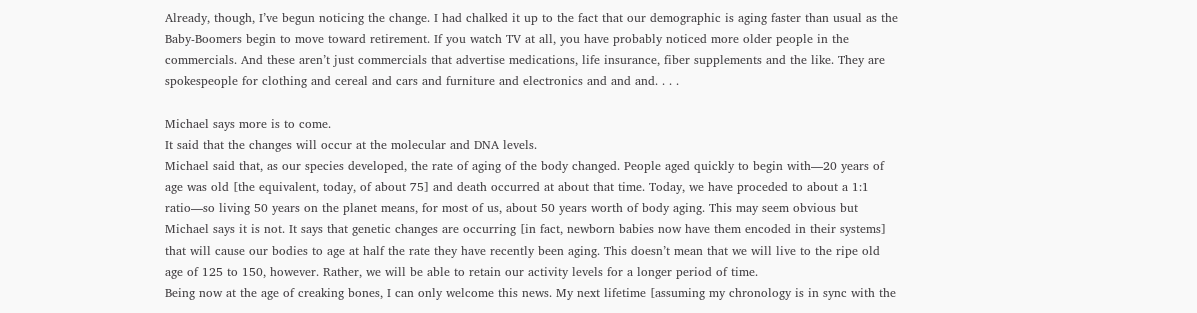Already, though, I’ve begun noticing the change. I had chalked it up to the fact that our demographic is aging faster than usual as the Baby-Boomers begin to move toward retirement. If you watch TV at all, you have probably noticed more older people in the commercials. And these aren’t just commercials that advertise medications, life insurance, fiber supplements and the like. They are spokespeople for clothing and cereal and cars and furniture and electronics and and and. . . .

Michael says more is to come.
It said that the changes will occur at the molecular and DNA levels.
Michael said that, as our species developed, the rate of aging of the body changed. People aged quickly to begin with—20 years of age was old [the equivalent, today, of about 75] and death occurred at about that time. Today, we have proceded to about a 1:1 ratio—so living 50 years on the planet means, for most of us, about 50 years worth of body aging. This may seem obvious but Michael says it is not. It says that genetic changes are occurring [in fact, newborn babies now have them encoded in their systems] that will cause our bodies to age at half the rate they have recently been aging. This doesn’t mean that we will live to the ripe old age of 125 to 150, however. Rather, we will be able to retain our activity levels for a longer period of time.
Being now at the age of creaking bones, I can only welcome this news. My next lifetime [assuming my chronology is in sync with the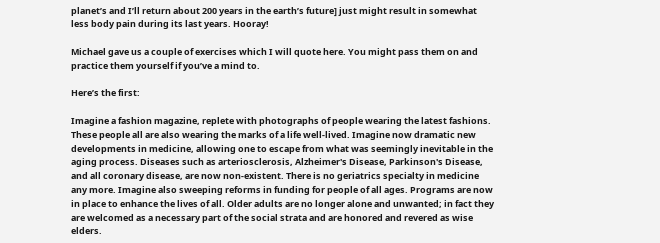planet’s and I’ll return about 200 years in the earth’s future] just might result in somewhat less body pain during its last years. Hooray!

Michael gave us a couple of exercises which I will quote here. You might pass them on and practice them yourself if you’ve a mind to.

Here’s the first:

Imagine a fashion magazine, replete with photographs of people wearing the latest fashions. These people all are also wearing the marks of a life well-lived. Imagine now dramatic new developments in medicine, allowing one to escape from what was seemingly inevitable in the aging process. Diseases such as arteriosclerosis, Alzheimer's Disease, Parkinson's Disease, and all coronary disease, are now non-existent. There is no geriatrics specialty in medicine any more. Imagine also sweeping reforms in funding for people of all ages. Programs are now in place to enhance the lives of all. Older adults are no longer alone and unwanted; in fact they are welcomed as a necessary part of the social strata and are honored and revered as wise elders.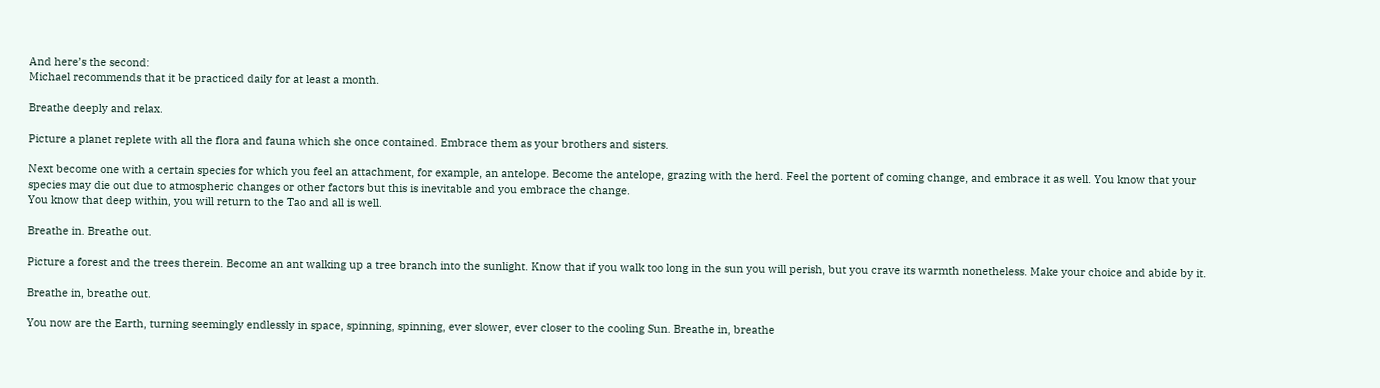And here’s the second:
Michael recommends that it be practiced daily for at least a month.

Breathe deeply and relax.

Picture a planet replete with all the flora and fauna which she once contained. Embrace them as your brothers and sisters.

Next become one with a certain species for which you feel an attachment, for example, an antelope. Become the antelope, grazing with the herd. Feel the portent of coming change, and embrace it as well. You know that your species may die out due to atmospheric changes or other factors but this is inevitable and you embrace the change.
You know that deep within, you will return to the Tao and all is well.

Breathe in. Breathe out.

Picture a forest and the trees therein. Become an ant walking up a tree branch into the sunlight. Know that if you walk too long in the sun you will perish, but you crave its warmth nonetheless. Make your choice and abide by it.

Breathe in, breathe out.

You now are the Earth, turning seemingly endlessly in space, spinning, spinning, ever slower, ever closer to the cooling Sun. Breathe in, breathe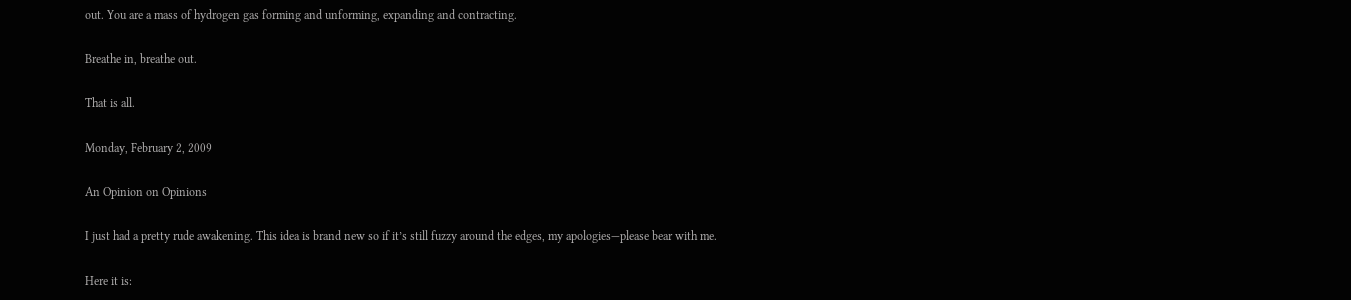out. You are a mass of hydrogen gas forming and unforming, expanding and contracting.

Breathe in, breathe out.

That is all.

Monday, February 2, 2009

An Opinion on Opinions

I just had a pretty rude awakening. This idea is brand new so if it’s still fuzzy around the edges, my apologies—please bear with me.

Here it is: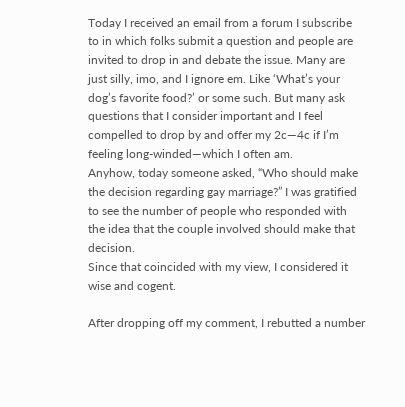Today I received an email from a forum I subscribe to in which folks submit a question and people are invited to drop in and debate the issue. Many are just silly, imo, and I ignore em. Like ‘What’s your dog’s favorite food?’ or some such. But many ask questions that I consider important and I feel compelled to drop by and offer my 2c—4c if I’m feeling long-winded—which I often am.
Anyhow, today someone asked, “Who should make the decision regarding gay marriage?” I was gratified to see the number of people who responded with the idea that the couple involved should make that decision.
Since that coincided with my view, I considered it wise and cogent.

After dropping off my comment, I rebutted a number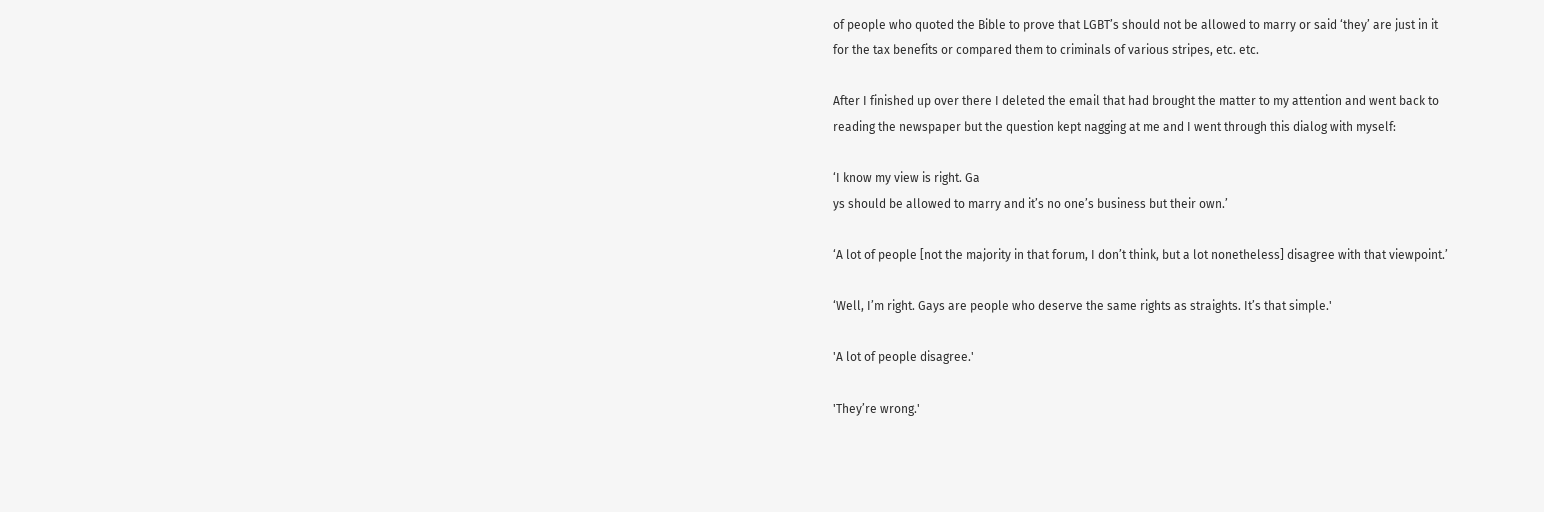of people who quoted the Bible to prove that LGBT’s should not be allowed to marry or said ‘they’ are just in it for the tax benefits or compared them to criminals of various stripes, etc. etc.

After I finished up over there I deleted the email that had brought the matter to my attention and went back to reading the newspaper but the question kept nagging at me and I went through this dialog with myself:

‘I know my view is right. Ga
ys should be allowed to marry and it’s no one’s business but their own.’

‘A lot of people [not the majority in that forum, I don’t think, but a lot nonetheless] disagree with that viewpoint.’

‘Well, I’m right. Gays are people who deserve the same rights as straights. It’s that simple.'

'A lot of people disagree.'

'They’re wrong.'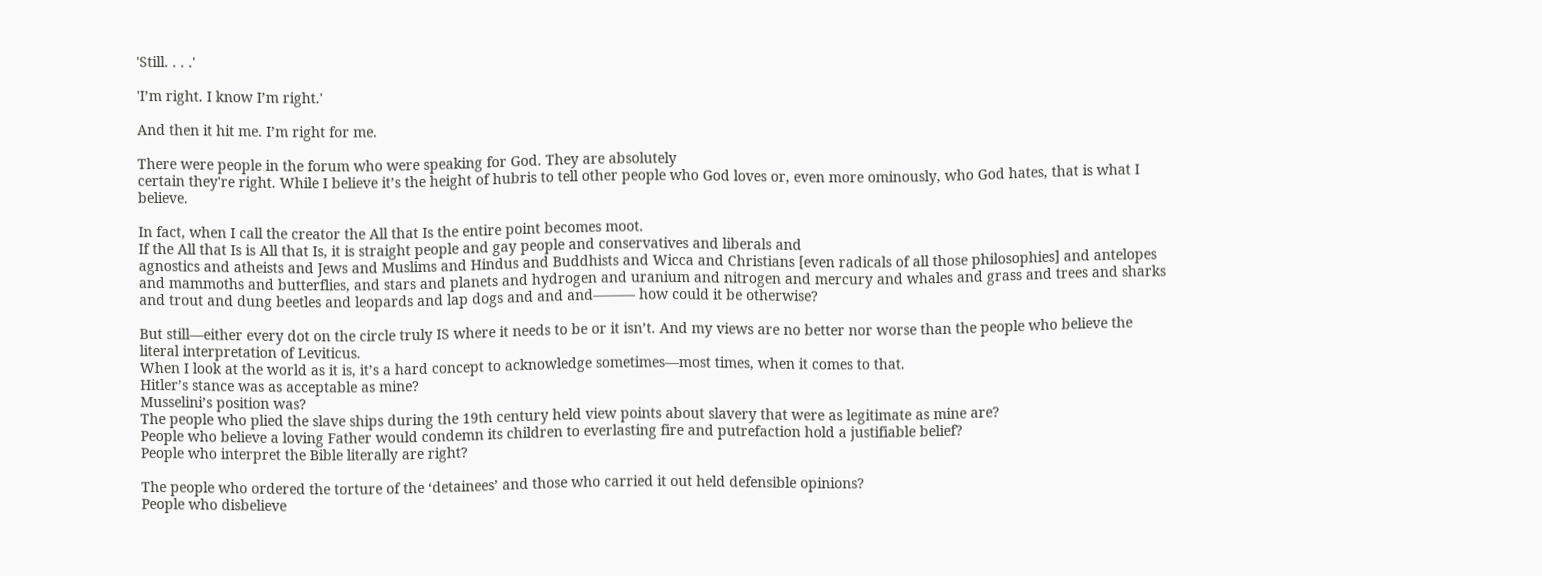'Still. . . .'

'I’m right. I know I’m right.'

And then it hit me. I’m right for me.

There were people in the forum who were speaking for God. They are absolutely
certain they're right. While I believe it’s the height of hubris to tell other people who God loves or, even more ominously, who God hates, that is what I believe.

In fact, when I call the creator the All that Is the entire point becomes moot.
If the All that Is is All that Is, it is straight people and gay people and conservatives and liberals and
agnostics and atheists and Jews and Muslims and Hindus and Buddhists and Wicca and Christians [even radicals of all those philosophies] and antelopes and mammoths and butterflies, and stars and planets and hydrogen and uranium and nitrogen and mercury and whales and grass and trees and sharks and trout and dung beetles and leopards and lap dogs and and and——— how could it be otherwise?

But still—either every dot on the circle truly IS where it needs to be or it isn’t. And my views are no better nor worse than the people who believe the literal interpretation of Leviticus.
When I look at the world as it is, it’s a hard concept to acknowledge sometimes—most times, when it comes to that.
Hitler’s stance was as acceptable as mine?
Musselini’s position was?
The people who plied the slave ships during the 19th century held view points about slavery that were as legitimate as mine are?
People who believe a loving Father would condemn its children to everlasting fire and putrefaction hold a justifiable belief?
People who interpret the Bible literally are right?

The people who ordered the torture of the ‘detainees’ and those who carried it out held defensible opinions?
People who disbelieve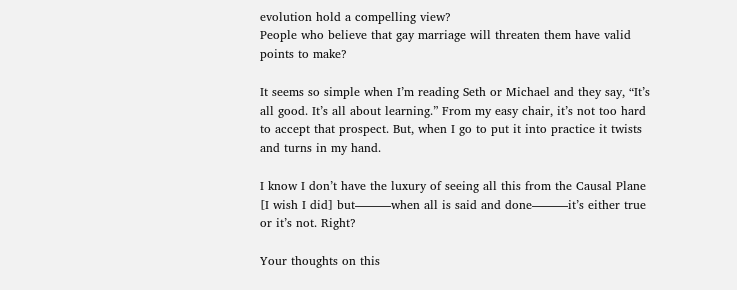evolution hold a compelling view?
People who believe that gay marriage will threaten them have valid points to make?

It seems so simple when I’m reading Seth or Michael and they say, “It’s all good. It’s all about learning.” From my easy chair, it’s not too hard to accept that prospect. But, when I go to put it into practice it twists and turns in my hand.

I know I don’t have the luxury of seeing all this from the Causal Plane [I wish I did] but———when all is said and done———it’s either true or it’s not. Right?

Your thoughts on this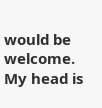would be welcome. My head is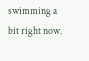swimming a bit right now.